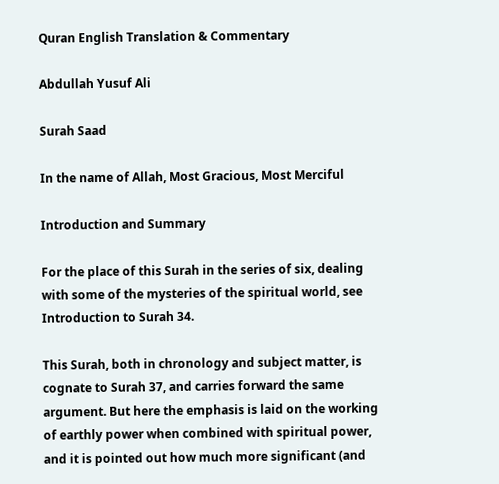Quran English Translation & Commentary

Abdullah Yusuf Ali

Surah Saad

In the name of Allah, Most Gracious, Most Merciful

Introduction and Summary

For the place of this Surah in the series of six, dealing with some of the mysteries of the spiritual world, see Introduction to Surah 34.

This Surah, both in chronology and subject matter, is cognate to Surah 37, and carries forward the same argument. But here the emphasis is laid on the working of earthly power when combined with spiritual power, and it is pointed out how much more significant (and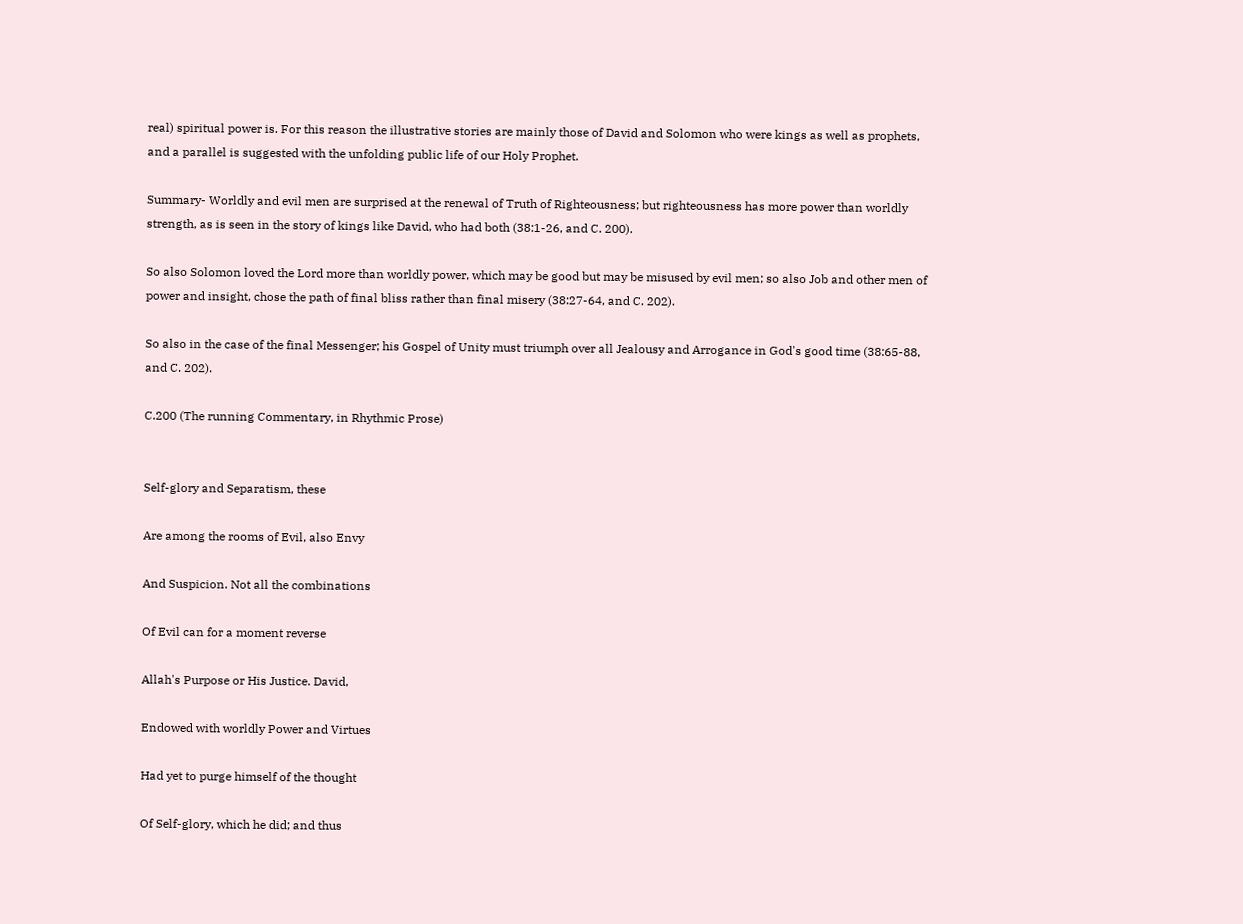real) spiritual power is. For this reason the illustrative stories are mainly those of David and Solomon who were kings as well as prophets, and a parallel is suggested with the unfolding public life of our Holy Prophet.

Summary- Worldly and evil men are surprised at the renewal of Truth of Righteousness; but righteousness has more power than worldly strength, as is seen in the story of kings like David, who had both (38:1-26, and C. 200).

So also Solomon loved the Lord more than worldly power, which may be good but may be misused by evil men; so also Job and other men of power and insight, chose the path of final bliss rather than final misery (38:27-64, and C. 202).

So also in the case of the final Messenger; his Gospel of Unity must triumph over all Jealousy and Arrogance in God's good time (38:65-88, and C. 202).

C.200 (The running Commentary, in Rhythmic Prose)


Self-glory and Separatism, these

Are among the rooms of Evil, also Envy

And Suspicion. Not all the combinations

Of Evil can for a moment reverse

Allah's Purpose or His Justice. David,

Endowed with worldly Power and Virtues

Had yet to purge himself of the thought

Of Self-glory, which he did; and thus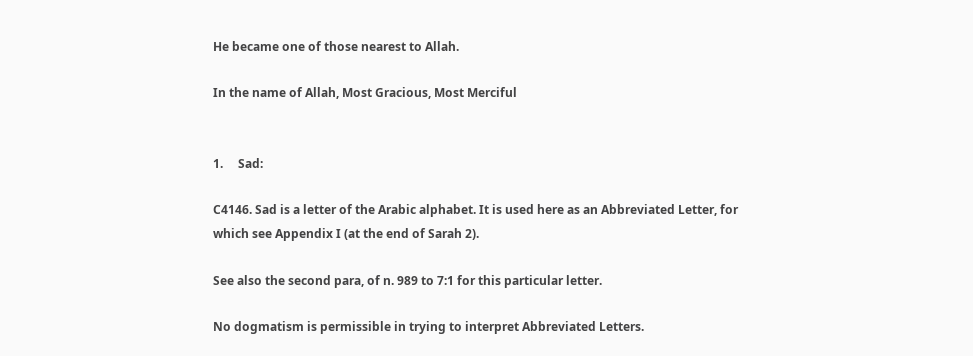He became one of those nearest to Allah.

In the name of Allah, Most Gracious, Most Merciful


1.     Sad:

C4146. Sad is a letter of the Arabic alphabet. It is used here as an Abbreviated Letter, for which see Appendix I (at the end of Sarah 2).

See also the second para, of n. 989 to 7:1 for this particular letter.

No dogmatism is permissible in trying to interpret Abbreviated Letters.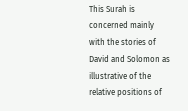This Surah is concerned mainly with the stories of David and Solomon as illustrative of the relative positions of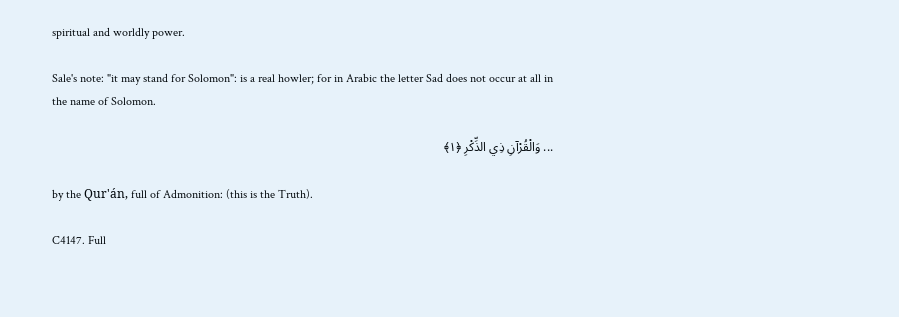spiritual and worldly power.

Sale's note: "it may stand for Solomon": is a real howler; for in Arabic the letter Sad does not occur at all in the name of Solomon.

... وَالْقُرْآنِ ذِي الذِّكْرِ ﴿١﴾

by the Qur'án, full of Admonition: (this is the Truth).

C4147. Full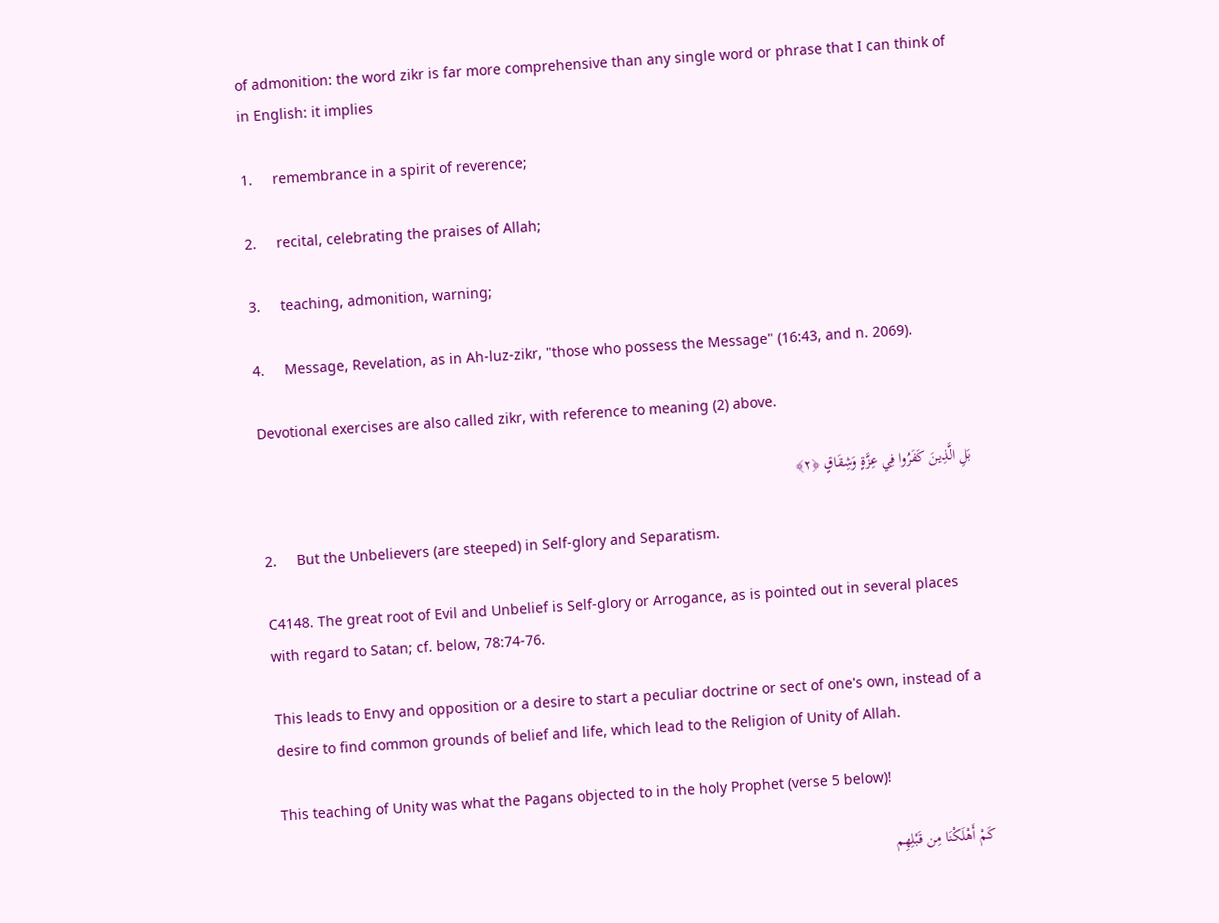of admonition: the word zikr is far more comprehensive than any single word or phrase that I can think of in English: it implies

1.     remembrance in a spirit of reverence;

2.     recital, celebrating the praises of Allah;

3.     teaching, admonition, warning;

4.     Message, Revelation, as in Ah-luz-zikr, "those who possess the Message" (16:43, and n. 2069).

Devotional exercises are also called zikr, with reference to meaning (2) above.

بَلِ الَّذِينَ كَفَرُوا فِي عِزَّةٍ وَشِقَاقٍ ﴿٢﴾

2.     But the Unbelievers (are steeped) in Self-glory and Separatism.

C4148. The great root of Evil and Unbelief is Self-glory or Arrogance, as is pointed out in several places with regard to Satan; cf. below, 78:74-76.

This leads to Envy and opposition or a desire to start a peculiar doctrine or sect of one's own, instead of a desire to find common grounds of belief and life, which lead to the Religion of Unity of Allah.

This teaching of Unity was what the Pagans objected to in the holy Prophet (verse 5 below)!

كَمْ أَهْلَكْنَا مِن قَبْلِهِم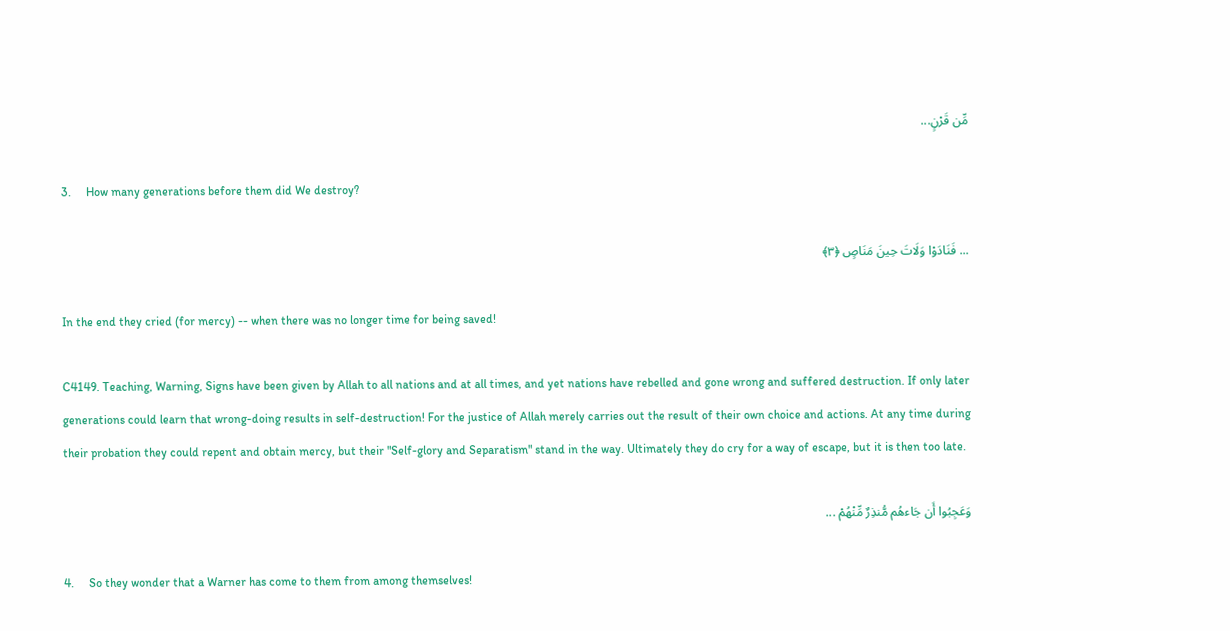مِّن قَرْنٍ...

3.     How many generations before them did We destroy?

... فَنَادَوْا وَلَاتَ حِينَ مَنَاصٍ ﴿٣﴾

In the end they cried (for mercy) -- when there was no longer time for being saved!

C4149. Teaching, Warning, Signs have been given by Allah to all nations and at all times, and yet nations have rebelled and gone wrong and suffered destruction. If only later generations could learn that wrong-doing results in self-destruction! For the justice of Allah merely carries out the result of their own choice and actions. At any time during their probation they could repent and obtain mercy, but their "Self-glory and Separatism" stand in the way. Ultimately they do cry for a way of escape, but it is then too late.

وَعَجِبُوا أَن جَاءهُم مُّنذِرٌ مِّنْهُمْ ...

4.     So they wonder that a Warner has come to them from among themselves!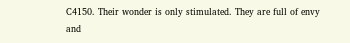C4150. Their wonder is only stimulated. They are full of envy and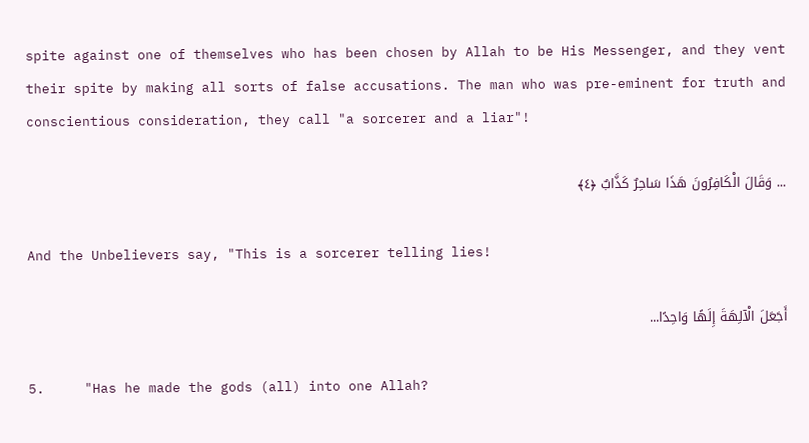spite against one of themselves who has been chosen by Allah to be His Messenger, and they vent their spite by making all sorts of false accusations. The man who was pre-eminent for truth and conscientious consideration, they call "a sorcerer and a liar"!

... وَقَالَ الْكَافِرُونَ هَذَا سَاحِرٌ كَذَّابٌ ﴿٤﴾

And the Unbelievers say, "This is a sorcerer telling lies!

أَجَعَلَ الْآلِهَةَ إِلَهًا وَاحِدًا...

5.     "Has he made the gods (all) into one Allah?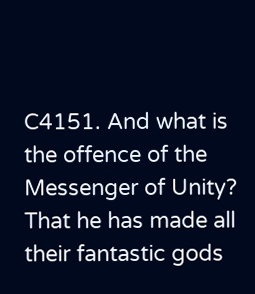C4151. And what is the offence of the Messenger of Unity? That he has made all their fantastic gods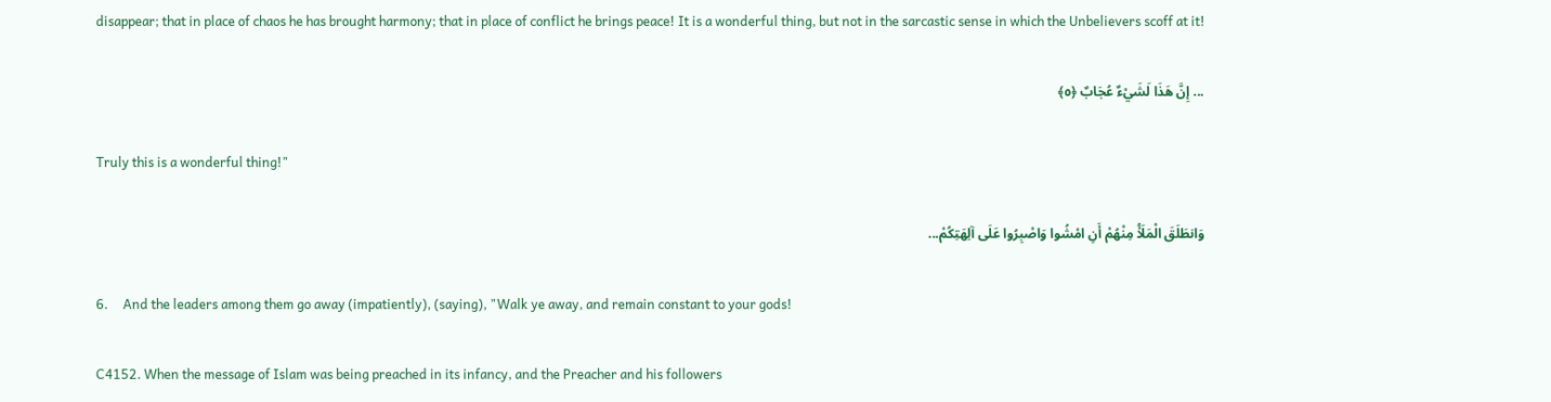disappear; that in place of chaos he has brought harmony; that in place of conflict he brings peace! It is a wonderful thing, but not in the sarcastic sense in which the Unbelievers scoff at it!

... إِنَّ هَذَا لَشَيْءٌ عُجَابٌ ﴿٥﴾

Truly this is a wonderful thing!"

وَانطَلَقَ الْمَلَأُ مِنْهُمْ أَنِ امْشُوا وَاصْبِرُوا عَلَى آلِهَتِكُمْ...

6.     And the leaders among them go away (impatiently), (saying), "Walk ye away, and remain constant to your gods!

C4152. When the message of Islam was being preached in its infancy, and the Preacher and his followers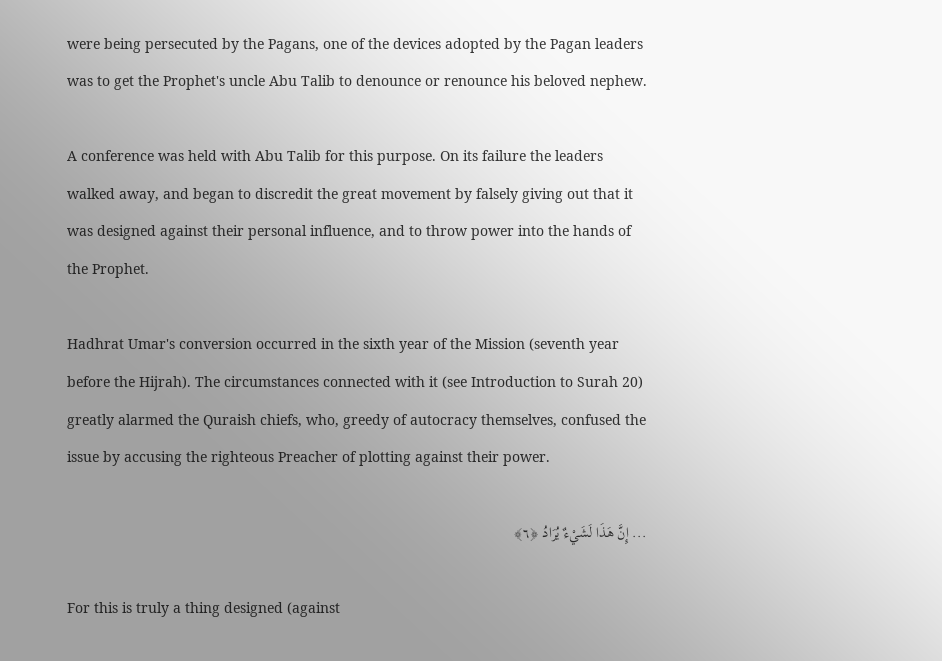were being persecuted by the Pagans, one of the devices adopted by the Pagan leaders was to get the Prophet's uncle Abu Talib to denounce or renounce his beloved nephew.

A conference was held with Abu Talib for this purpose. On its failure the leaders walked away, and began to discredit the great movement by falsely giving out that it was designed against their personal influence, and to throw power into the hands of the Prophet.

Hadhrat Umar's conversion occurred in the sixth year of the Mission (seventh year before the Hijrah). The circumstances connected with it (see Introduction to Surah 20) greatly alarmed the Quraish chiefs, who, greedy of autocracy themselves, confused the issue by accusing the righteous Preacher of plotting against their power.

... إِنَّ هَذَا لَشَيْءٌ يُرَادُ ﴿٦﴾

For this is truly a thing designed (against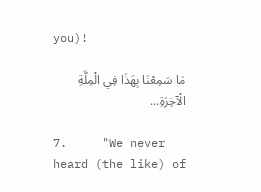you)!

مَا سَمِعْنَا بِهَذَا فِي الْمِلَّةِ الْآخِرَةِ...

7.     "We never heard (the like) of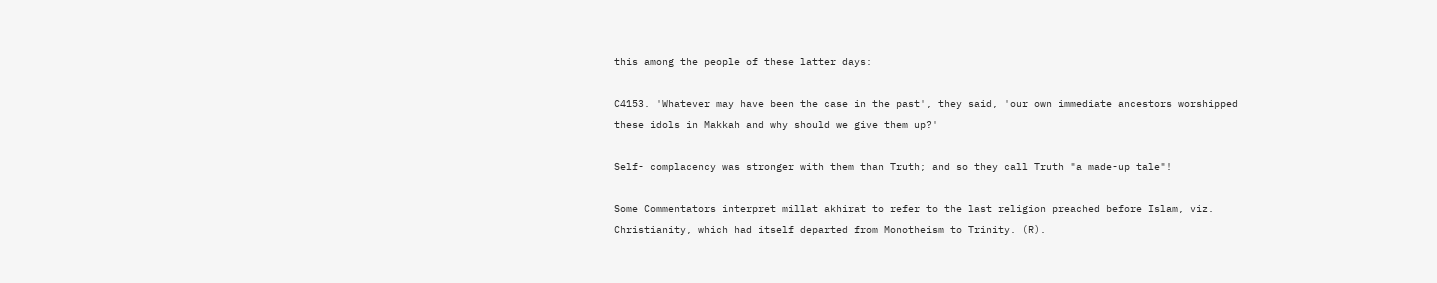this among the people of these latter days:

C4153. 'Whatever may have been the case in the past', they said, 'our own immediate ancestors worshipped these idols in Makkah and why should we give them up?'

Self- complacency was stronger with them than Truth; and so they call Truth "a made-up tale"!

Some Commentators interpret millat akhirat to refer to the last religion preached before Islam, viz. Christianity, which had itself departed from Monotheism to Trinity. (R).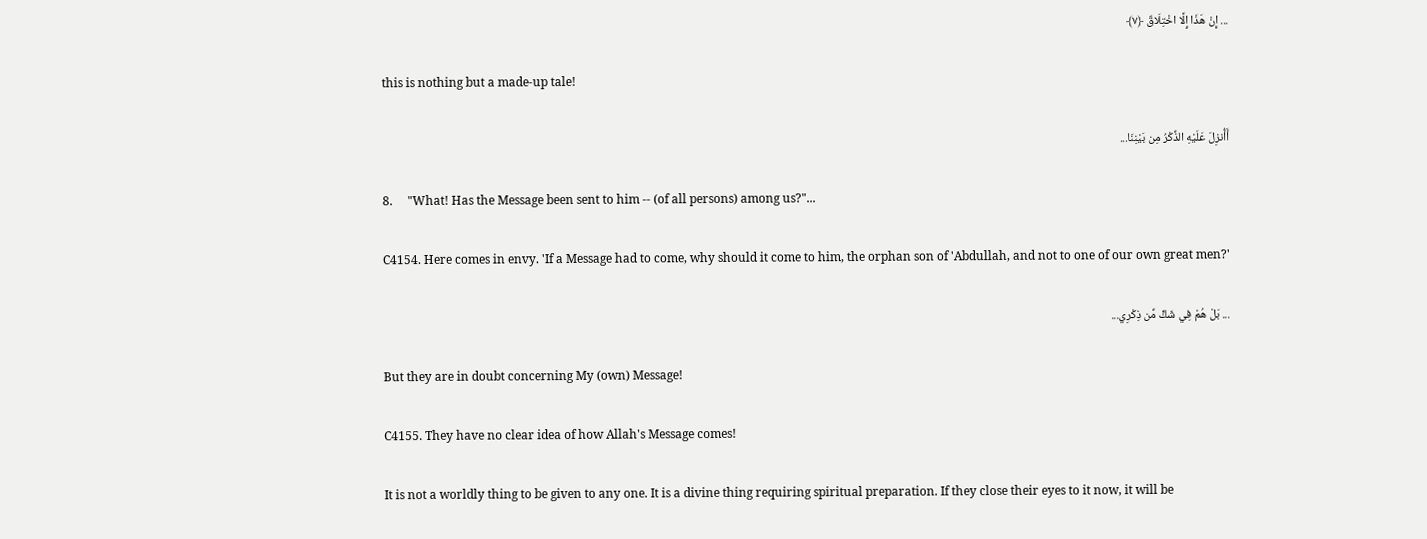... إِنْ هَذَا إِلَّا اخْتِلَاقٌ ﴿٧﴾

this is nothing but a made-up tale!

أَأُنزِلَ عَلَيْهِ الذِّكْرُ مِن بَيْنِنَا...

8.     "What! Has the Message been sent to him -- (of all persons) among us?"...

C4154. Here comes in envy. 'If a Message had to come, why should it come to him, the orphan son of 'Abdullah, and not to one of our own great men?'

... بَلْ هُمْ فِي شَكٍّ مِّن ذِكْرِي...

But they are in doubt concerning My (own) Message!

C4155. They have no clear idea of how Allah's Message comes!

It is not a worldly thing to be given to any one. It is a divine thing requiring spiritual preparation. If they close their eyes to it now, it will be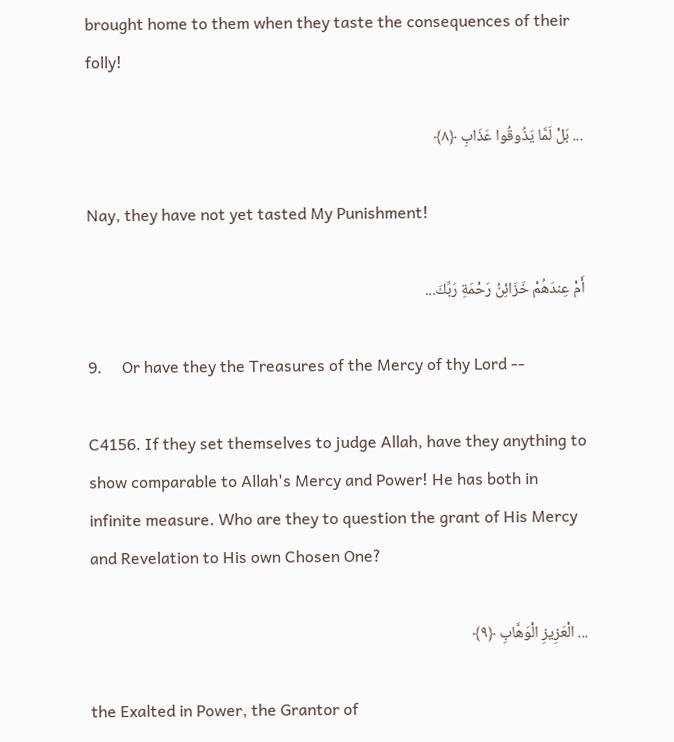brought home to them when they taste the consequences of their folly!

... بَلْ لَمَّا يَذُوقُوا عَذَابِ ﴿٨﴾

Nay, they have not yet tasted My Punishment!

أَمْ عِندَهُمْ خَزَائِنُ رَحْمَةِ رَبِّكَ...

9.     Or have they the Treasures of the Mercy of thy Lord --

C4156. If they set themselves to judge Allah, have they anything to show comparable to Allah's Mercy and Power! He has both in infinite measure. Who are they to question the grant of His Mercy and Revelation to His own Chosen One?

... الْعَزِيزِ الْوَهَّابِ ﴿٩﴾

the Exalted in Power, the Grantor of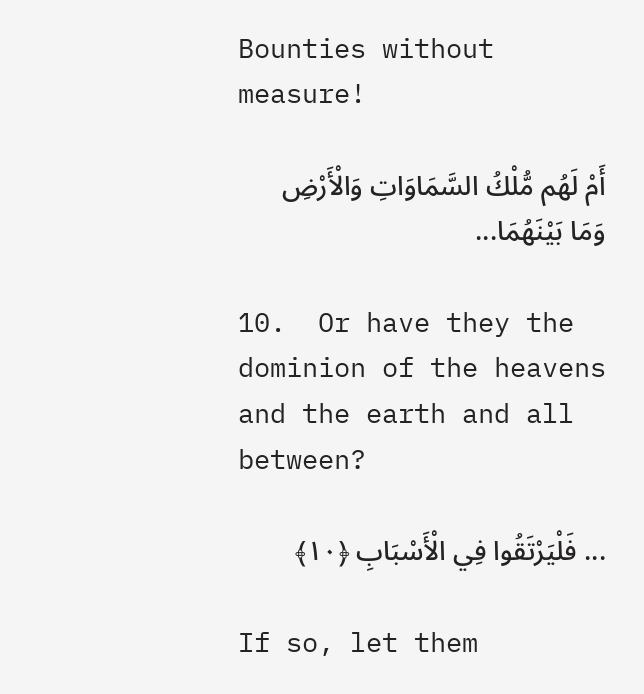Bounties without measure!

أَمْ لَهُم مُّلْكُ السَّمَاوَاتِ وَالْأَرْضِ وَمَا بَيْنَهُمَا...

10.  Or have they the dominion of the heavens and the earth and all between?

... فَلْيَرْتَقُوا فِي الْأَسْبَابِ ﴿١٠﴾

If so, let them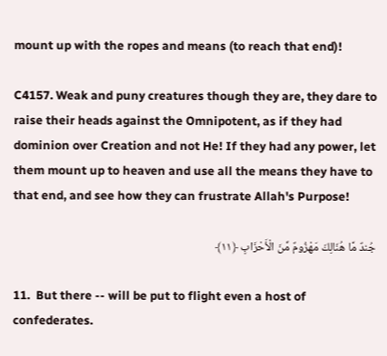mount up with the ropes and means (to reach that end)!

C4157. Weak and puny creatures though they are, they dare to raise their heads against the Omnipotent, as if they had dominion over Creation and not He! If they had any power, let them mount up to heaven and use all the means they have to that end, and see how they can frustrate Allah's Purpose!

جُندٌ مَّا هُنَالِكَ مَهْزُومٌ مِّنَ الْأَحْزَابِ ﴿١١﴾

11.  But there -- will be put to flight even a host of confederates.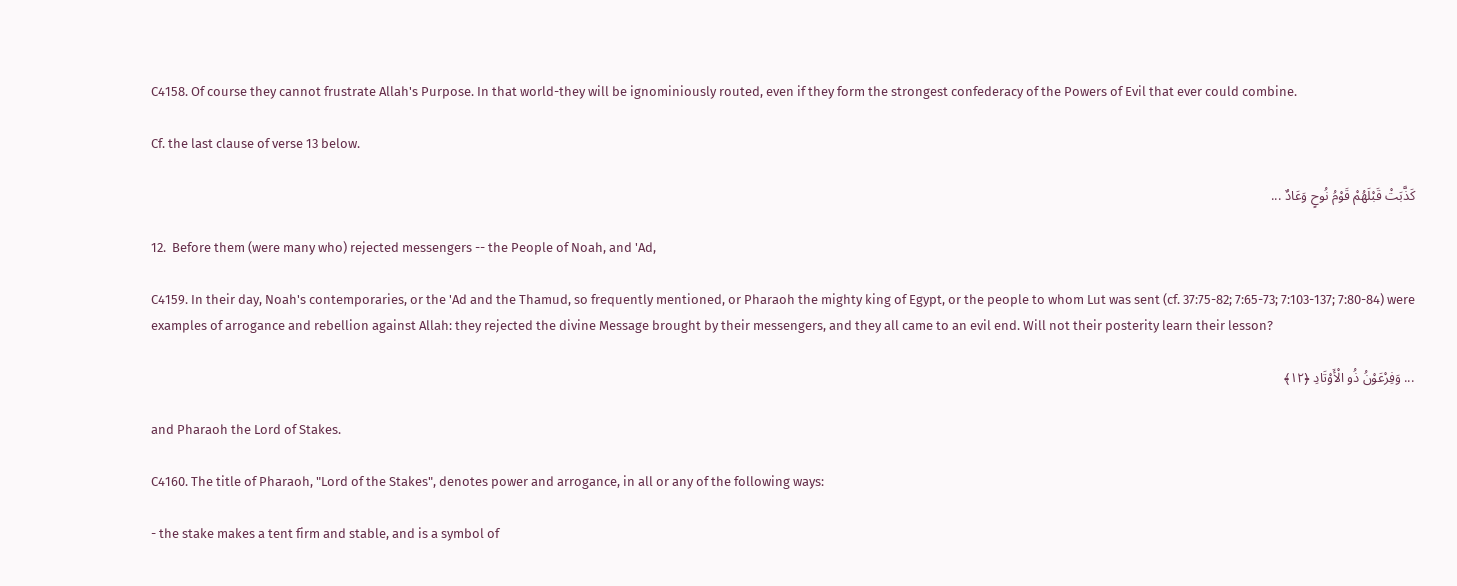C4158. Of course they cannot frustrate Allah's Purpose. In that world-they will be ignominiously routed, even if they form the strongest confederacy of the Powers of Evil that ever could combine.

Cf. the last clause of verse 13 below.

كَذَّبَتْ قَبْلَهُمْ قَوْمُ نُوحٍ وَعَادٌ ...

12.  Before them (were many who) rejected messengers -- the People of Noah, and 'Ad,

C4159. In their day, Noah's contemporaries, or the 'Ad and the Thamud, so frequently mentioned, or Pharaoh the mighty king of Egypt, or the people to whom Lut was sent (cf. 37:75-82; 7:65-73; 7:103-137; 7:80-84) were examples of arrogance and rebellion against Allah: they rejected the divine Message brought by their messengers, and they all came to an evil end. Will not their posterity learn their lesson?

... وَفِرْعَوْنُ ذُو الْأَوْتَادِ ﴿١٢﴾

and Pharaoh the Lord of Stakes.

C4160. The title of Pharaoh, "Lord of the Stakes", denotes power and arrogance, in all or any of the following ways:

- the stake makes a tent firm and stable, and is a symbol of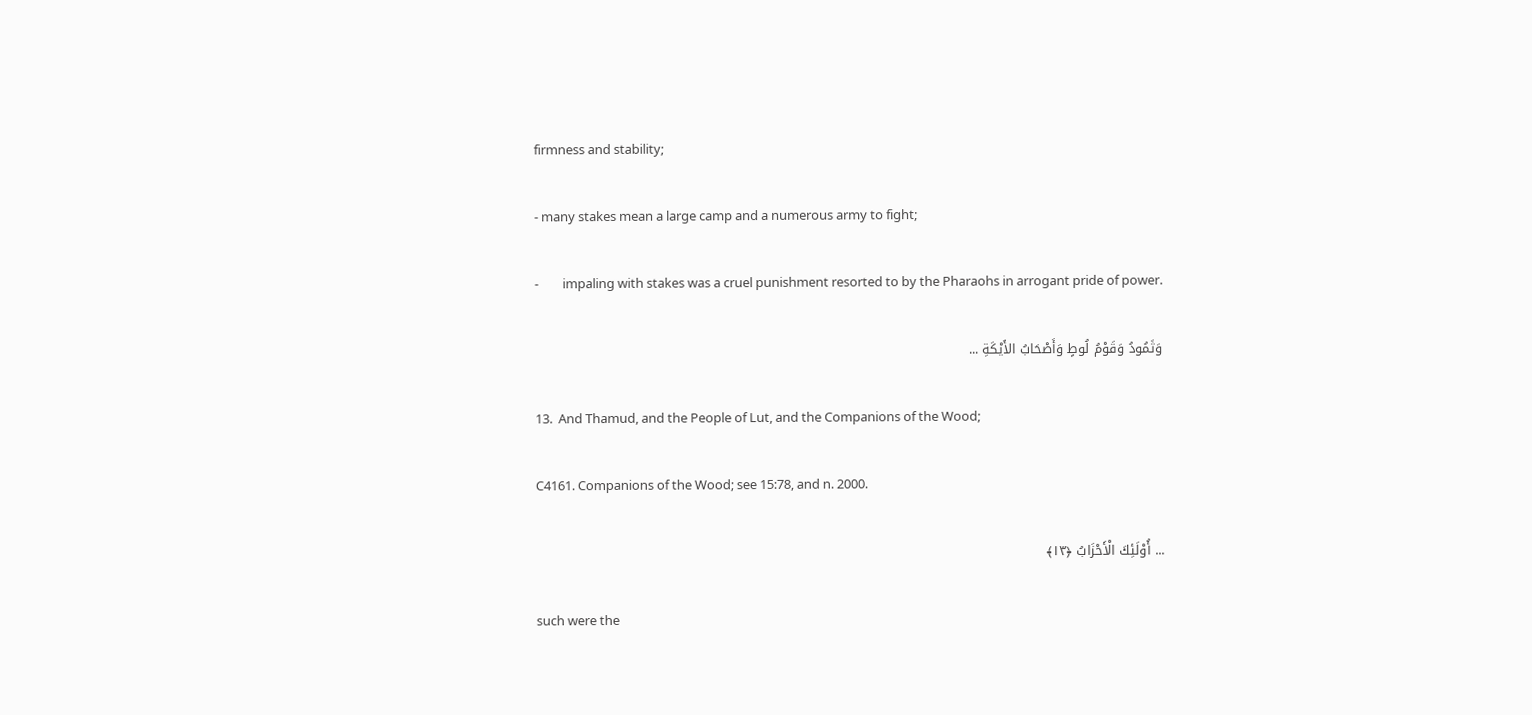firmness and stability;

- many stakes mean a large camp and a numerous army to fight;

-        impaling with stakes was a cruel punishment resorted to by the Pharaohs in arrogant pride of power.

وَثَمُودُ وَقَوْمُ لُوطٍ وَأَصْحَابُ الأَيْكَةِ ...

13.  And Thamud, and the People of Lut, and the Companions of the Wood;

C4161. Companions of the Wood; see 15:78, and n. 2000.

... أُوْلَئِكَ الْأَحْزَابُ ﴿١٣﴾

such were the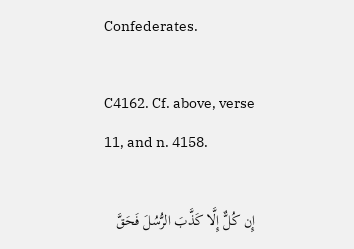Confederates.

C4162. Cf. above, verse 11, and n. 4158.

إِن كُلٌّ إِلَّا كَذَّبَ الرُّسُلَ فَحَقَّ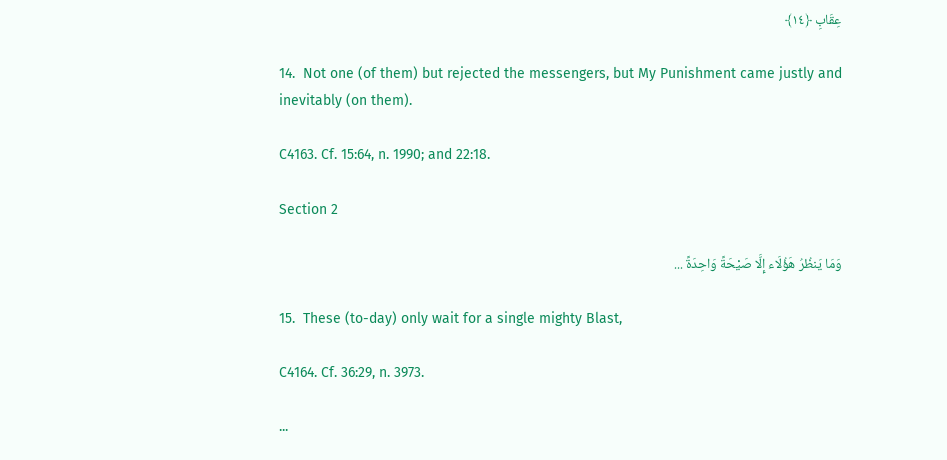عِقَابِ ﴿١٤﴾

14.  Not one (of them) but rejected the messengers, but My Punishment came justly and inevitably (on them).

C4163. Cf. 15:64, n. 1990; and 22:18.

Section 2

وَمَا يَنظُرُ هَؤُلَاء إِلَّا صَيْحَةً وَاحِدَةً ...

15.  These (to-day) only wait for a single mighty Blast,

C4164. Cf. 36:29, n. 3973.

...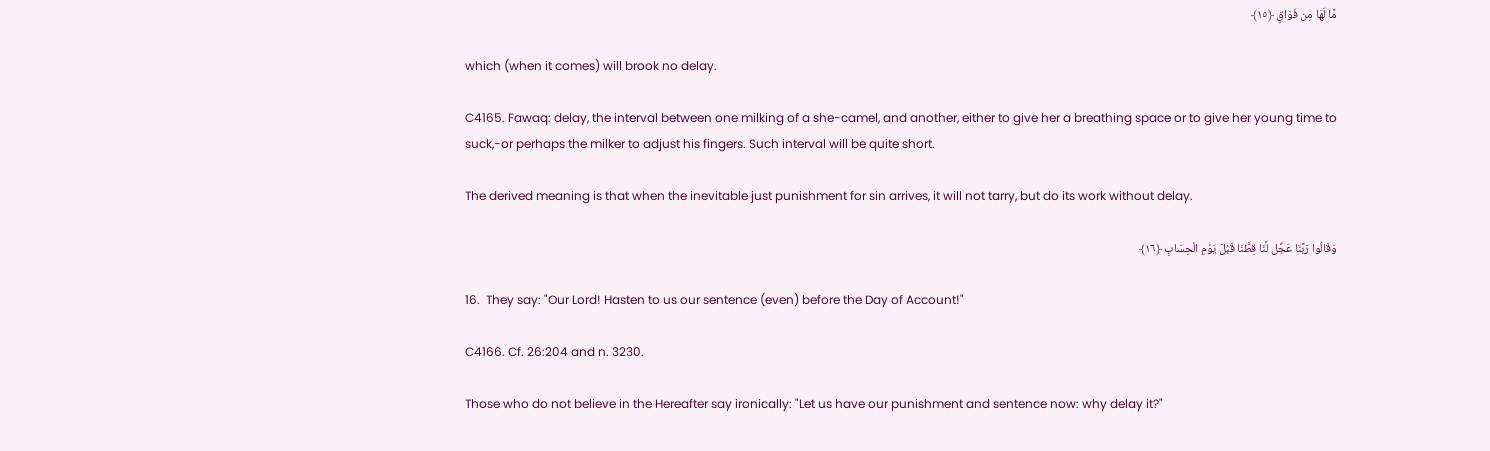مَّا لَهَا مِن فَوَاقٍ ﴿١٥﴾

which (when it comes) will brook no delay.

C4165. Fawaq: delay, the interval between one milking of a she-camel, and another, either to give her a breathing space or to give her young time to suck,-or perhaps the milker to adjust his fingers. Such interval will be quite short.

The derived meaning is that when the inevitable just punishment for sin arrives, it will not tarry, but do its work without delay.

وَقَالُوا رَبَّنَا عَجِّل لَّنَا قِطَّنَا قَبْلَ يَوْمِ الْحِسَابِ ﴿١٦﴾

16.  They say: "Our Lord! Hasten to us our sentence (even) before the Day of Account!"

C4166. Cf. 26:204 and n. 3230.

Those who do not believe in the Hereafter say ironically: "Let us have our punishment and sentence now: why delay it?"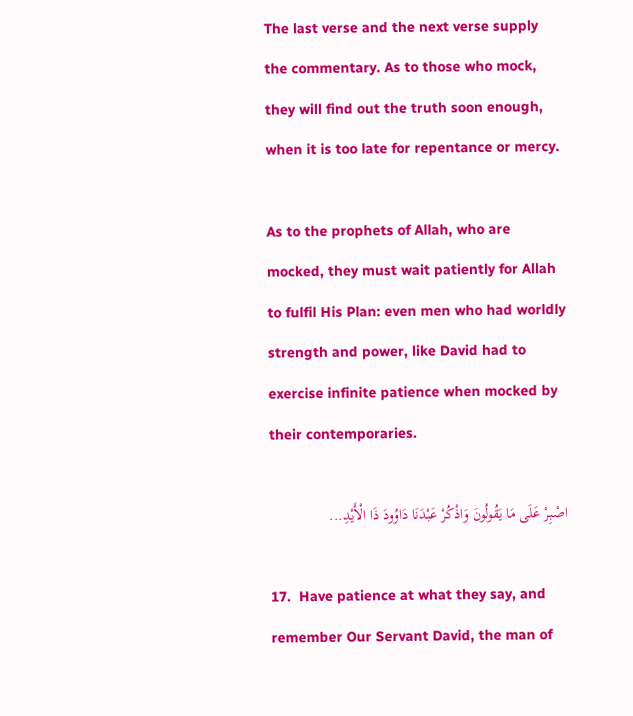The last verse and the next verse supply the commentary. As to those who mock, they will find out the truth soon enough, when it is too late for repentance or mercy.

As to the prophets of Allah, who are mocked, they must wait patiently for Allah to fulfil His Plan: even men who had worldly strength and power, like David had to exercise infinite patience when mocked by their contemporaries.

اصْبِرْ عَلَى مَا يَقُولُونَ وَاذْكُرْ عَبْدَنَا دَاوُودَ ذَا الْأَيْدِ...

17.  Have patience at what they say, and remember Our Servant David, the man of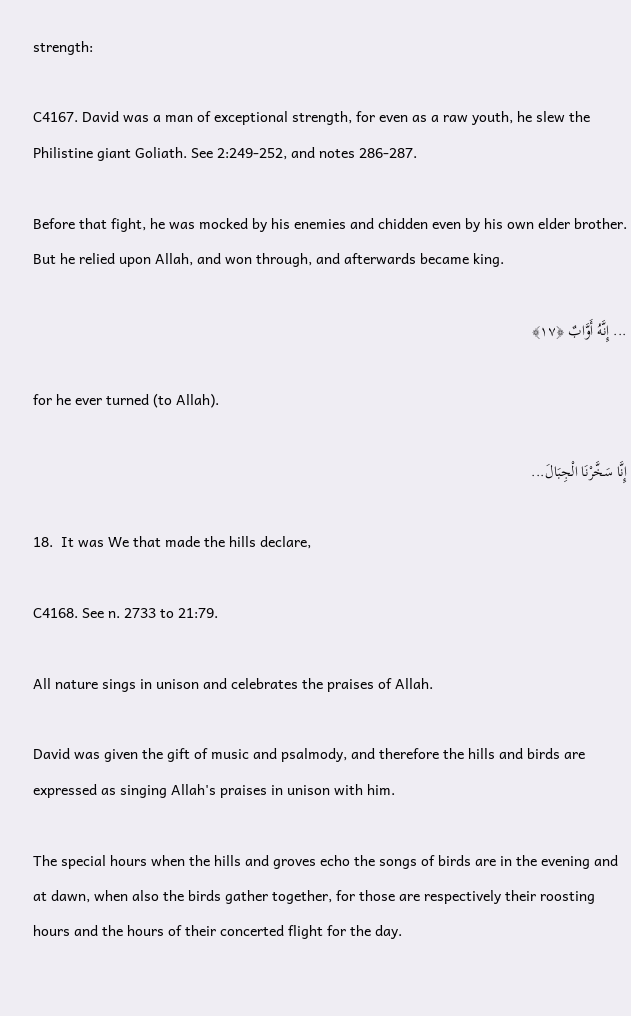strength:

C4167. David was a man of exceptional strength, for even as a raw youth, he slew the Philistine giant Goliath. See 2:249-252, and notes 286-287.

Before that fight, he was mocked by his enemies and chidden even by his own elder brother. But he relied upon Allah, and won through, and afterwards became king.

... إِنَّهُ أَوَّابٌ ﴿١٧﴾

for he ever turned (to Allah).

إِنَّا سَخَّرْنَا الْجِبَالَ...

18.  It was We that made the hills declare,

C4168. See n. 2733 to 21:79.

All nature sings in unison and celebrates the praises of Allah.

David was given the gift of music and psalmody, and therefore the hills and birds are expressed as singing Allah's praises in unison with him.

The special hours when the hills and groves echo the songs of birds are in the evening and at dawn, when also the birds gather together, for those are respectively their roosting hours and the hours of their concerted flight for the day.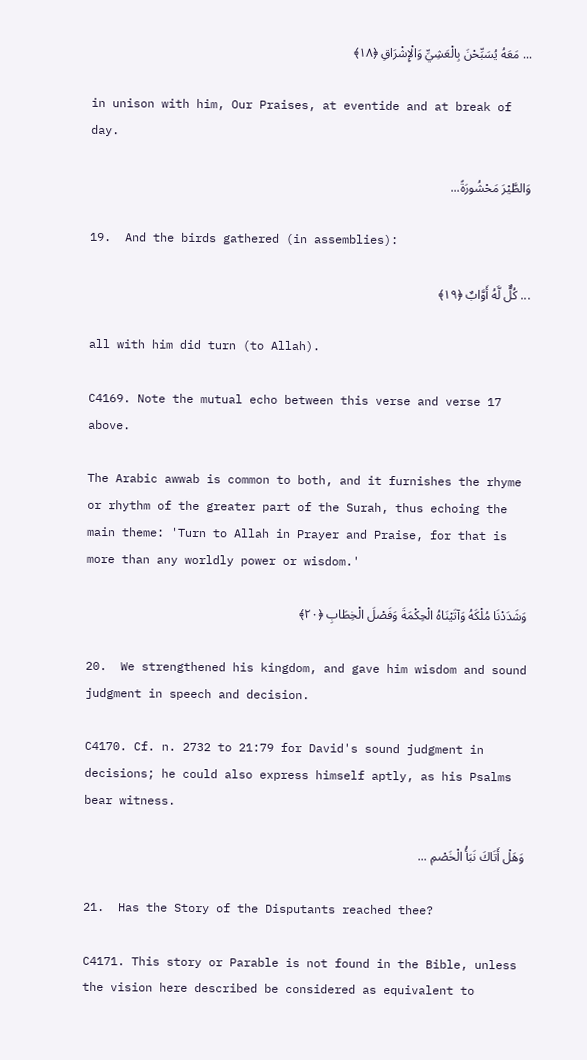... مَعَهُ يُسَبِّحْنَ بِالْعَشِيِّ وَالْإِشْرَاقِ ﴿١٨﴾

in unison with him, Our Praises, at eventide and at break of day.

وَالطَّيْرَ مَحْشُورَةً...

19.  And the birds gathered (in assemblies):

... كُلٌّ لَّهُ أَوَّابٌ ﴿١٩﴾

all with him did turn (to Allah).

C4169. Note the mutual echo between this verse and verse 17 above.

The Arabic awwab is common to both, and it furnishes the rhyme or rhythm of the greater part of the Surah, thus echoing the main theme: 'Turn to Allah in Prayer and Praise, for that is more than any worldly power or wisdom.'

وَشَدَدْنَا مُلْكَهُ وَآتَيْنَاهُ الْحِكْمَةَ وَفَصْلَ الْخِطَابِ ﴿٢٠﴾

20.  We strengthened his kingdom, and gave him wisdom and sound judgment in speech and decision.

C4170. Cf. n. 2732 to 21:79 for David's sound judgment in decisions; he could also express himself aptly, as his Psalms bear witness.

وَهَلْ أَتَاكَ نَبَأُ الْخَصْمِ ...

21.  Has the Story of the Disputants reached thee?

C4171. This story or Parable is not found in the Bible, unless the vision here described be considered as equivalent to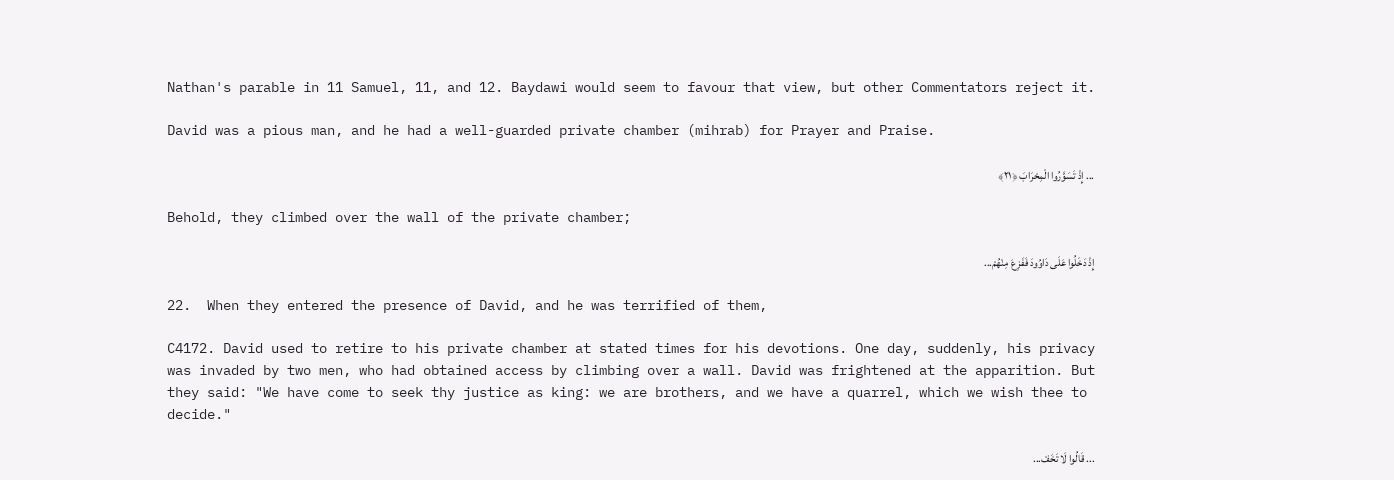Nathan's parable in 11 Samuel, 11, and 12. Baydawi would seem to favour that view, but other Commentators reject it.

David was a pious man, and he had a well-guarded private chamber (mihrab) for Prayer and Praise.

... إِذْ تَسَوَّرُوا الْمِحْرَابَ ﴿٢١﴾

Behold, they climbed over the wall of the private chamber;

إِذْ دَخَلُوا عَلَى دَاوُودَ فَفَزِعَ مِنْهُمْ...

22.  When they entered the presence of David, and he was terrified of them,

C4172. David used to retire to his private chamber at stated times for his devotions. One day, suddenly, his privacy was invaded by two men, who had obtained access by climbing over a wall. David was frightened at the apparition. But they said: "We have come to seek thy justice as king: we are brothers, and we have a quarrel, which we wish thee to decide."

... قَالُوا لَا تَخَفْ...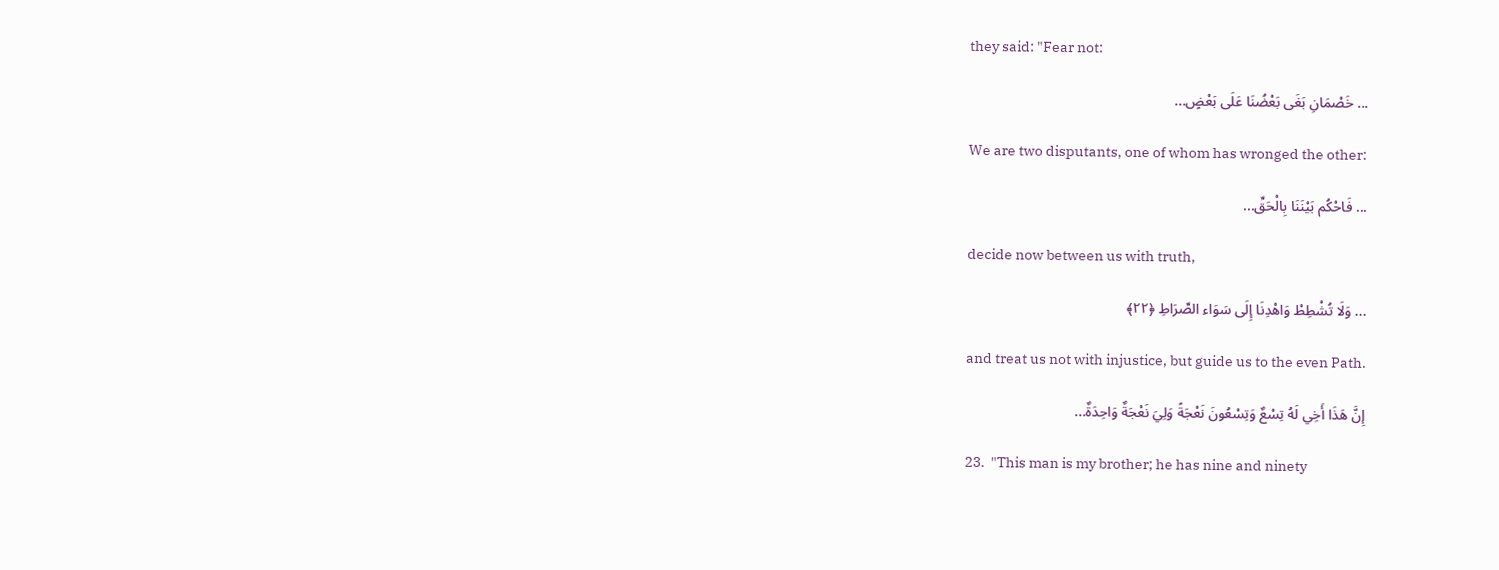they said: "Fear not:

... خَصْمَانِ بَغَى بَعْضُنَا عَلَى بَعْضٍ...

We are two disputants, one of whom has wronged the other:

... فَاحْكُم بَيْنَنَا بِالْحَقِّ...

decide now between us with truth,

... وَلَا تُشْطِطْ وَاهْدِنَا إِلَى سَوَاء الصِّرَاطِ ﴿٢٢﴾

and treat us not with injustice, but guide us to the even Path.

إِنَّ هَذَا أَخِي لَهُ تِسْعٌ وَتِسْعُونَ نَعْجَةً وَلِيَ نَعْجَةٌ وَاحِدَةٌ...

23.  "This man is my brother; he has nine and ninety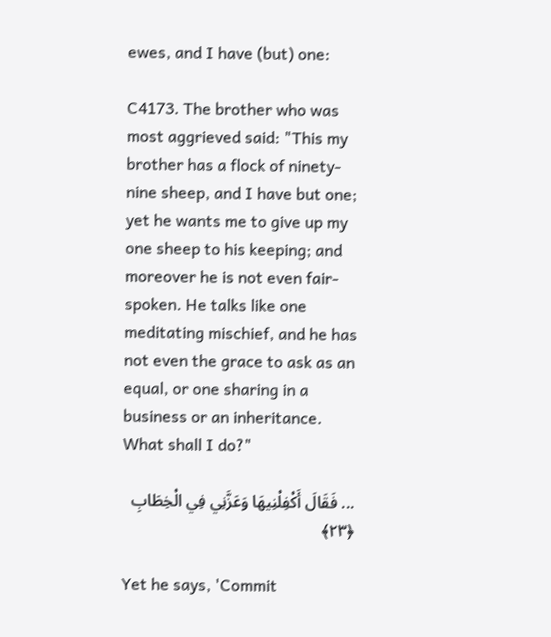ewes, and I have (but) one:

C4173. The brother who was most aggrieved said: "This my brother has a flock of ninety-nine sheep, and I have but one; yet he wants me to give up my one sheep to his keeping; and moreover he is not even fair-spoken. He talks like one meditating mischief, and he has not even the grace to ask as an equal, or one sharing in a business or an inheritance. What shall I do?"

... فَقَالَ أَكْفِلْنِيهَا وَعَزَّنِي فِي الْخِطَابِ ﴿٢٣﴾

Yet he says, 'Commit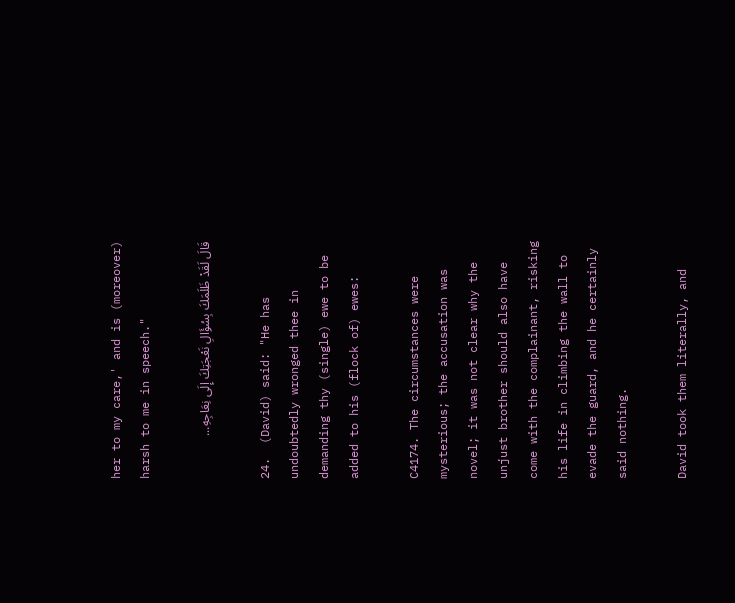her to my care,' and is (moreover) harsh to me in speech."

قَالَ لَقَدْ ظَلَمَكَ بِسُؤَالِ نَعْجَتِكَ إِلَى نِعَاجِهِ...

24.  (David) said: "He has undoubtedly wronged thee in demanding thy (single) ewe to be added to his (flock of) ewes:

C4174. The circumstances were mysterious; the accusation was novel; it was not clear why the unjust brother should also have come with the complainant, risking his life in climbing the wall to evade the guard, and he certainly said nothing.

David took them literally, and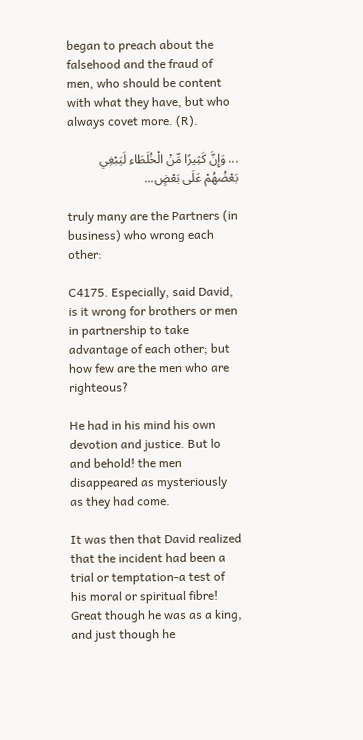began to preach about the falsehood and the fraud of men, who should be content with what they have, but who always covet more. (R).

... وَإِنَّ كَثِيرًا مِّنْ الْخُلَطَاء لَيَبْغِي بَعْضُهُمْ عَلَى بَعْضٍ...

truly many are the Partners (in business) who wrong each other:

C4175. Especially, said David, is it wrong for brothers or men in partnership to take advantage of each other; but how few are the men who are righteous?

He had in his mind his own devotion and justice. But lo and behold! the men disappeared as mysteriously as they had come.

It was then that David realized that the incident had been a trial or temptation-a test of his moral or spiritual fibre! Great though he was as a king, and just though he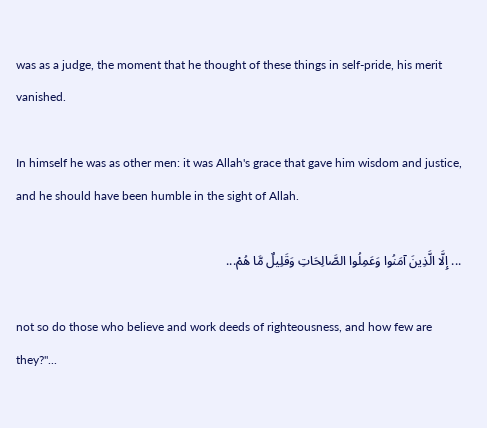was as a judge, the moment that he thought of these things in self-pride, his merit vanished.

In himself he was as other men: it was Allah's grace that gave him wisdom and justice, and he should have been humble in the sight of Allah.

... إِلَّا الَّذِينَ آمَنُوا وَعَمِلُوا الصَّالِحَاتِ وَقَلِيلٌ مَّا هُمْ...

not so do those who believe and work deeds of righteousness, and how few are they?"...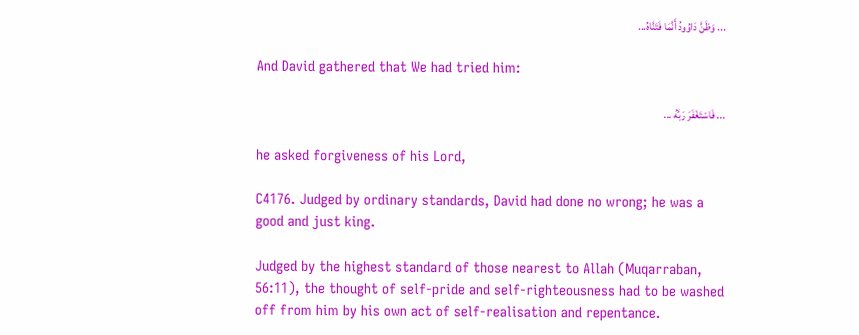... وَظَنَّ دَاوُودُ أَنَّمَا فَتَنَّاهُ...

And David gathered that We had tried him:

... فَاسْتَغْفَرَ رَبَّهُ ...

he asked forgiveness of his Lord,

C4176. Judged by ordinary standards, David had done no wrong; he was a good and just king.

Judged by the highest standard of those nearest to Allah (Muqarraban, 56:11), the thought of self-pride and self-righteousness had to be washed off from him by his own act of self-realisation and repentance.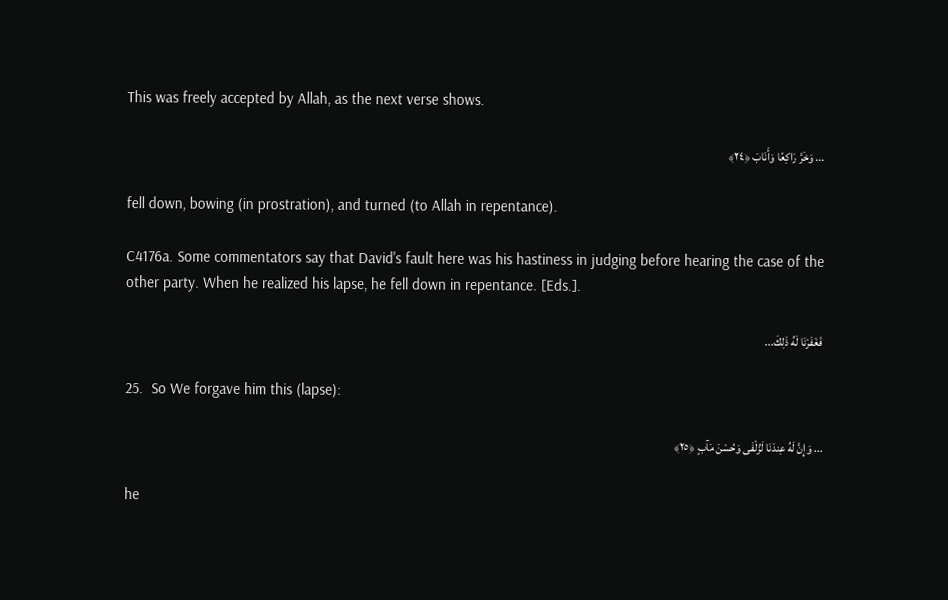This was freely accepted by Allah, as the next verse shows.

... وَخَرَّ رَاكِعًا وَأَنَابَ ﴿٢٤﴾

fell down, bowing (in prostration), and turned (to Allah in repentance).

C4176a. Some commentators say that David's fault here was his hastiness in judging before hearing the case of the other party. When he realized his lapse, he fell down in repentance. [Eds.].

فَغَفَرْنَا لَهُ ذَلِكَ...

25.  So We forgave him this (lapse):

... وَإِنَّ لَهُ عِندَنَا لَزُلْفَى وَحُسْنَ مَآبٍ ﴿٢٥﴾

he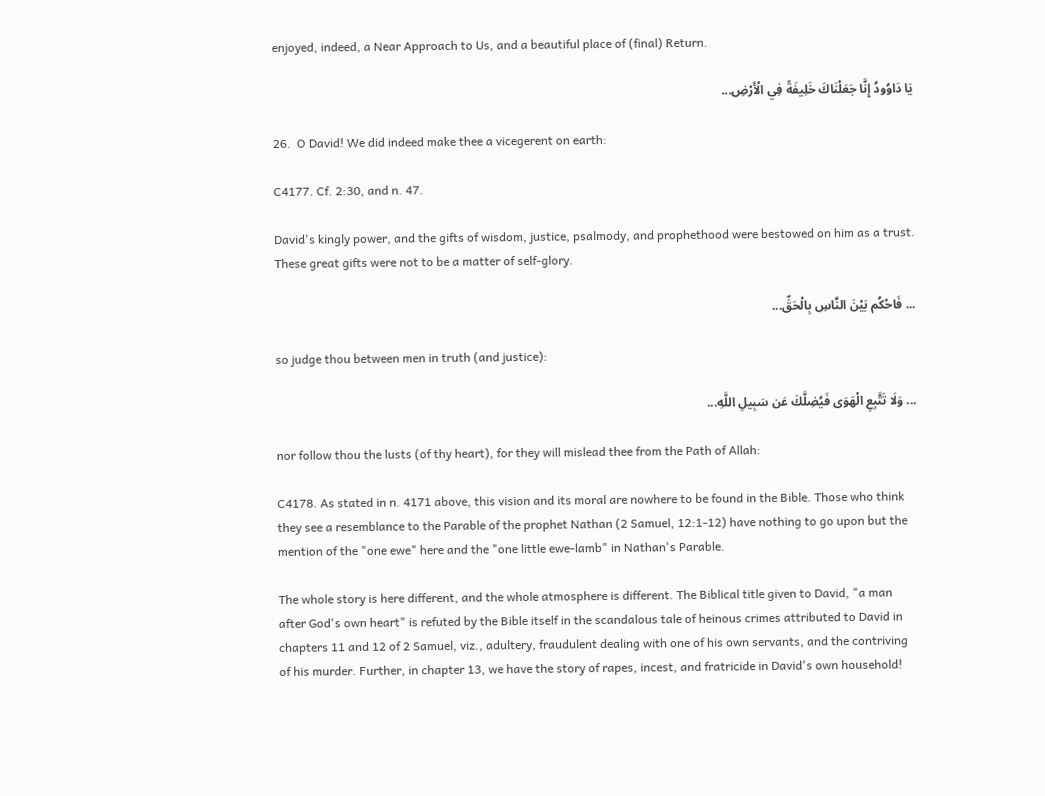enjoyed, indeed, a Near Approach to Us, and a beautiful place of (final) Return.

يَا دَاوُودُ إِنَّا جَعَلْنَاكَ خَلِيفَةً فِي الْأَرْضِ...

26.  O David! We did indeed make thee a vicegerent on earth:

C4177. Cf. 2:30, and n. 47.

David's kingly power, and the gifts of wisdom, justice, psalmody, and prophethood were bestowed on him as a trust. These great gifts were not to be a matter of self-glory.

... فَاحْكُم بَيْنَ النَّاسِ بِالْحَقِّ...

so judge thou between men in truth (and justice):

... وَلَا تَتَّبِعِ الْهَوَى فَيُضِلَّكَ عَن سَبِيلِ اللَّهِ...

nor follow thou the lusts (of thy heart), for they will mislead thee from the Path of Allah:

C4178. As stated in n. 4171 above, this vision and its moral are nowhere to be found in the Bible. Those who think they see a resemblance to the Parable of the prophet Nathan (2 Samuel, 12:1-12) have nothing to go upon but the mention of the "one ewe" here and the "one little ewe-lamb" in Nathan's Parable.

The whole story is here different, and the whole atmosphere is different. The Biblical title given to David, "a man after God's own heart" is refuted by the Bible itself in the scandalous tale of heinous crimes attributed to David in chapters 11 and 12 of 2 Samuel, viz., adultery, fraudulent dealing with one of his own servants, and the contriving of his murder. Further, in chapter 13, we have the story of rapes, incest, and fratricide in David's own household!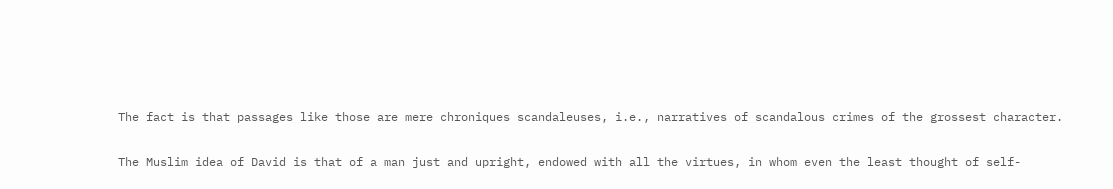The fact is that passages like those are mere chroniques scandaleuses, i.e., narratives of scandalous crimes of the grossest character.

The Muslim idea of David is that of a man just and upright, endowed with all the virtues, in whom even the least thought of self-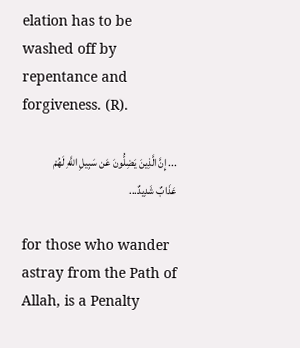elation has to be washed off by repentance and forgiveness. (R).

... إِنَّ الَّذِينَ يَضِلُّونَ عَن سَبِيلِ اللَّهِ لَهُمْ عَذَابٌ شَدِيدٌ...

for those who wander astray from the Path of Allah, is a Penalty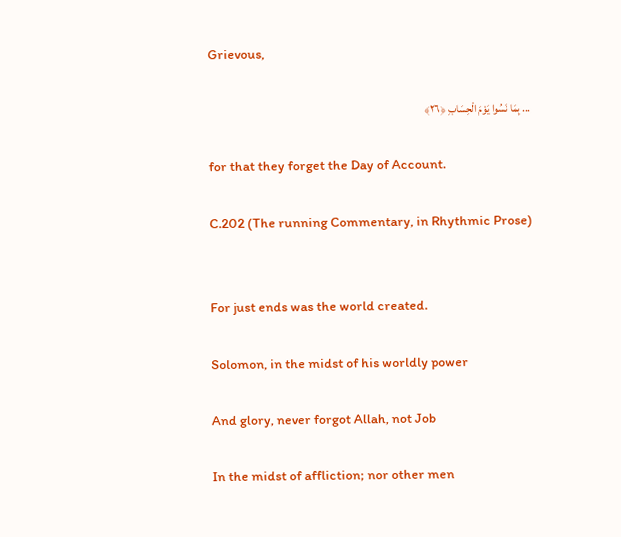Grievous,

... بِمَا نَسُوا يَوْمَ الْحِسَابِ ﴿٢٦﴾

for that they forget the Day of Account.

C.202 (The running Commentary, in Rhythmic Prose)


For just ends was the world created.

Solomon, in the midst of his worldly power

And glory, never forgot Allah, not Job

In the midst of affliction; nor other men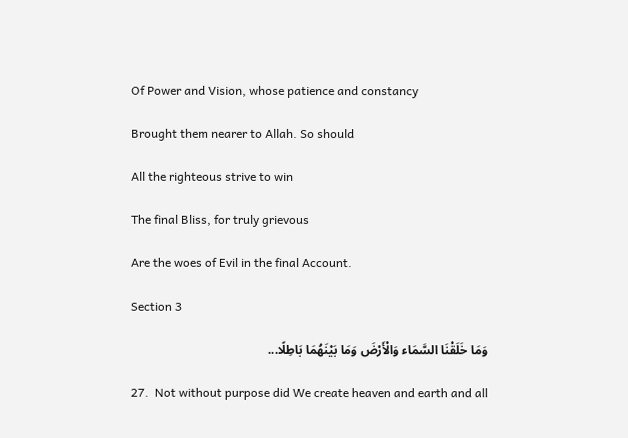Of Power and Vision, whose patience and constancy

Brought them nearer to Allah. So should

All the righteous strive to win

The final Bliss, for truly grievous

Are the woes of Evil in the final Account.

Section 3

وَمَا خَلَقْنَا السَّمَاء وَالْأَرْضَ وَمَا بَيْنَهُمَا بَاطِلًا...

27.  Not without purpose did We create heaven and earth and all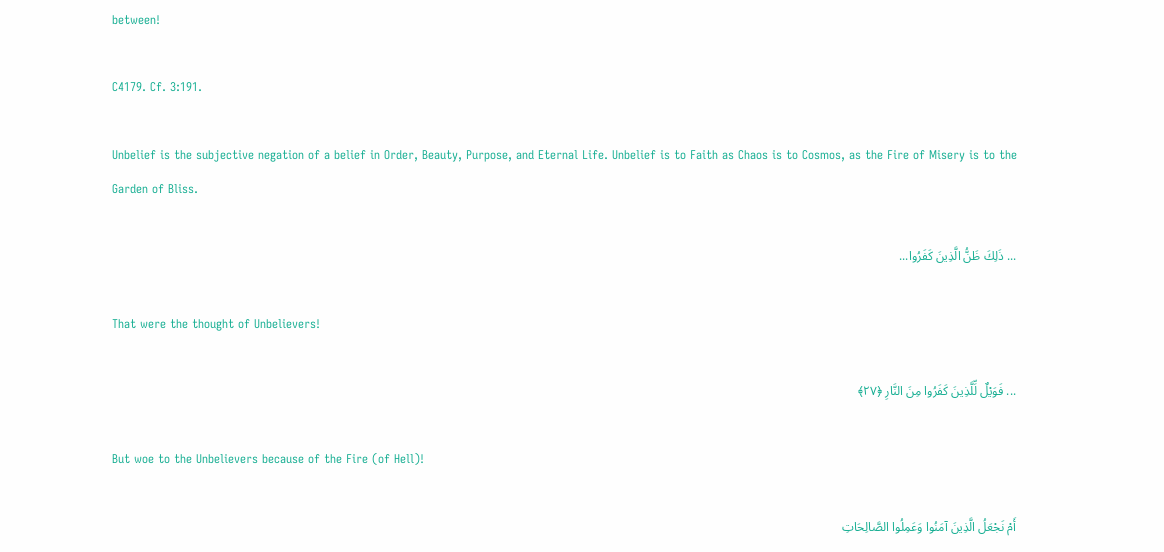between!

C4179. Cf. 3:191.

Unbelief is the subjective negation of a belief in Order, Beauty, Purpose, and Eternal Life. Unbelief is to Faith as Chaos is to Cosmos, as the Fire of Misery is to the Garden of Bliss.

... ذَلِكَ ظَنُّ الَّذِينَ كَفَرُوا...

That were the thought of Unbelievers!

... فَوَيْلٌ لِّلَّذِينَ كَفَرُوا مِنَ النَّارِ ﴿٢٧﴾

But woe to the Unbelievers because of the Fire (of Hell)!

أَمْ نَجْعَلُ الَّذِينَ آمَنُوا وَعَمِلُوا الصَّالِحَاتِ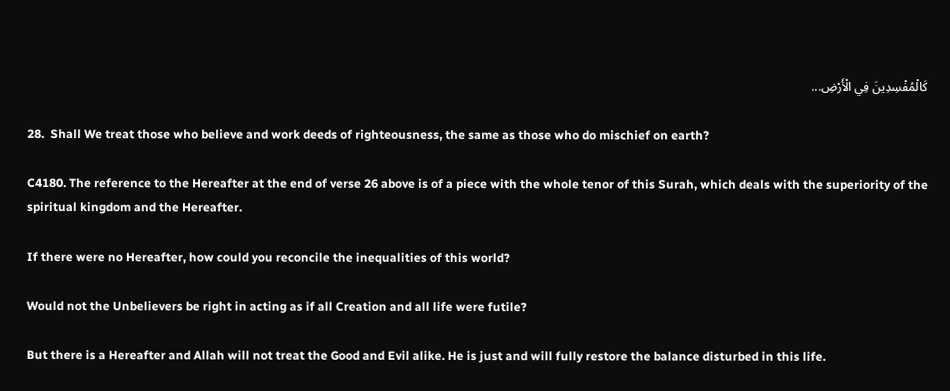كَالْمُفْسِدِينَ فِي الْأَرْضِ...

28.  Shall We treat those who believe and work deeds of righteousness, the same as those who do mischief on earth?

C4180. The reference to the Hereafter at the end of verse 26 above is of a piece with the whole tenor of this Surah, which deals with the superiority of the spiritual kingdom and the Hereafter.

If there were no Hereafter, how could you reconcile the inequalities of this world?

Would not the Unbelievers be right in acting as if all Creation and all life were futile?

But there is a Hereafter and Allah will not treat the Good and Evil alike. He is just and will fully restore the balance disturbed in this life.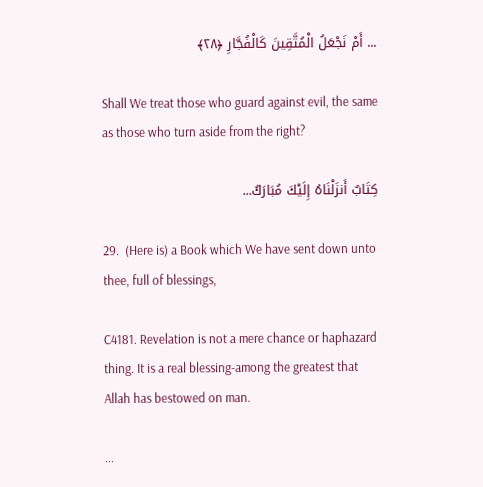... أَمْ نَجْعَلُ الْمُتَّقِينَ كَالْفُجَّارِ ﴿٢٨﴾

Shall We treat those who guard against evil, the same as those who turn aside from the right?

كِتَابٌ أَنزَلْنَاهُ إِلَيْكَ مُبَارَكٌ...

29.  (Here is) a Book which We have sent down unto thee, full of blessings,

C4181. Revelation is not a mere chance or haphazard thing. It is a real blessing-among the greatest that Allah has bestowed on man.

...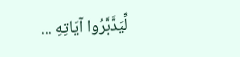لِّيَدَّبَّرُوا آيَاتِهِ ...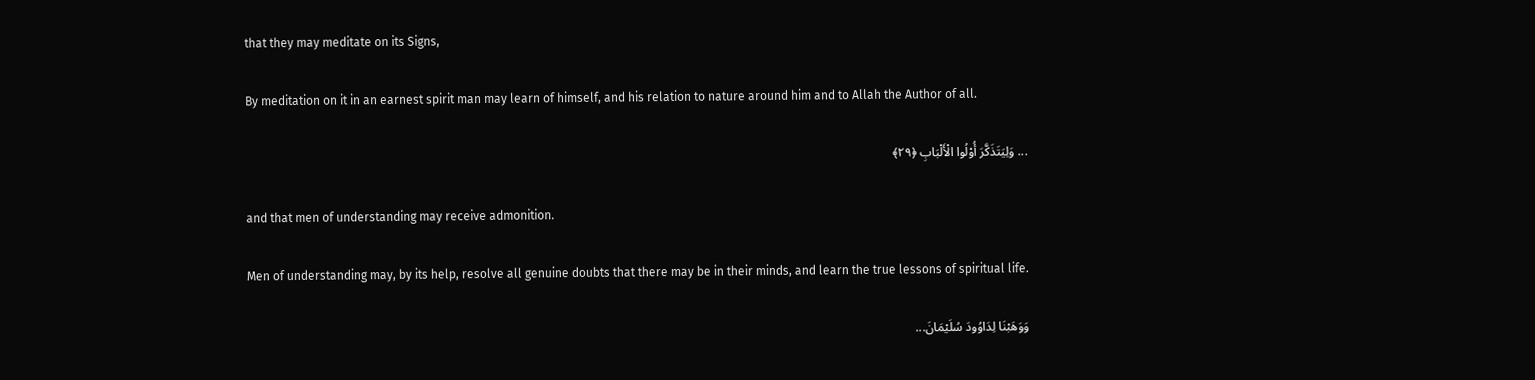that they may meditate on its Signs,

By meditation on it in an earnest spirit man may learn of himself, and his relation to nature around him and to Allah the Author of all.

... وَلِيَتَذَكَّرَ أُوْلُوا الْأَلْبَابِ ﴿٢٩﴾

and that men of understanding may receive admonition.

Men of understanding may, by its help, resolve all genuine doubts that there may be in their minds, and learn the true lessons of spiritual life.

وَوَهَبْنَا لِدَاوُودَ سُلَيْمَانَ...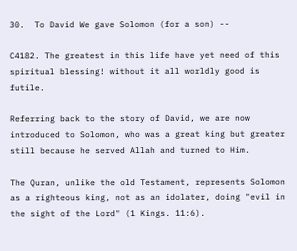30.  To David We gave Solomon (for a son) --

C4182. The greatest in this life have yet need of this spiritual blessing! without it all worldly good is futile.

Referring back to the story of David, we are now introduced to Solomon, who was a great king but greater still because he served Allah and turned to Him.

The Quran, unlike the old Testament, represents Solomon as a righteous king, not as an idolater, doing "evil in the sight of the Lord" (1 Kings. 11:6).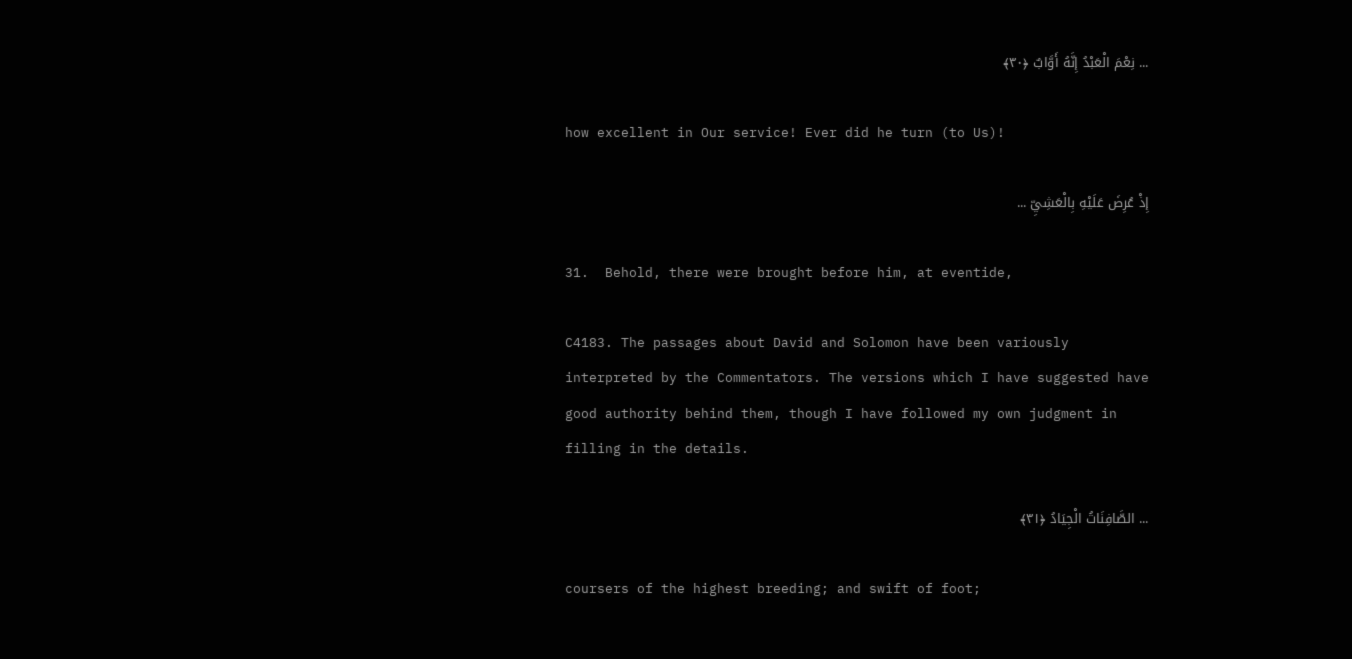... نِعْمَ الْعَبْدُ إِنَّهُ أَوَّابٌ ﴿٣٠﴾

how excellent in Our service! Ever did he turn (to Us)!

إِذْ عُرِضَ عَلَيْهِ بِالْعَشِيِّ ...

31.  Behold, there were brought before him, at eventide,

C4183. The passages about David and Solomon have been variously interpreted by the Commentators. The versions which I have suggested have good authority behind them, though I have followed my own judgment in filling in the details.

... الصَّافِنَاتُ الْجِيَادُ ﴿٣١﴾

coursers of the highest breeding; and swift of foot;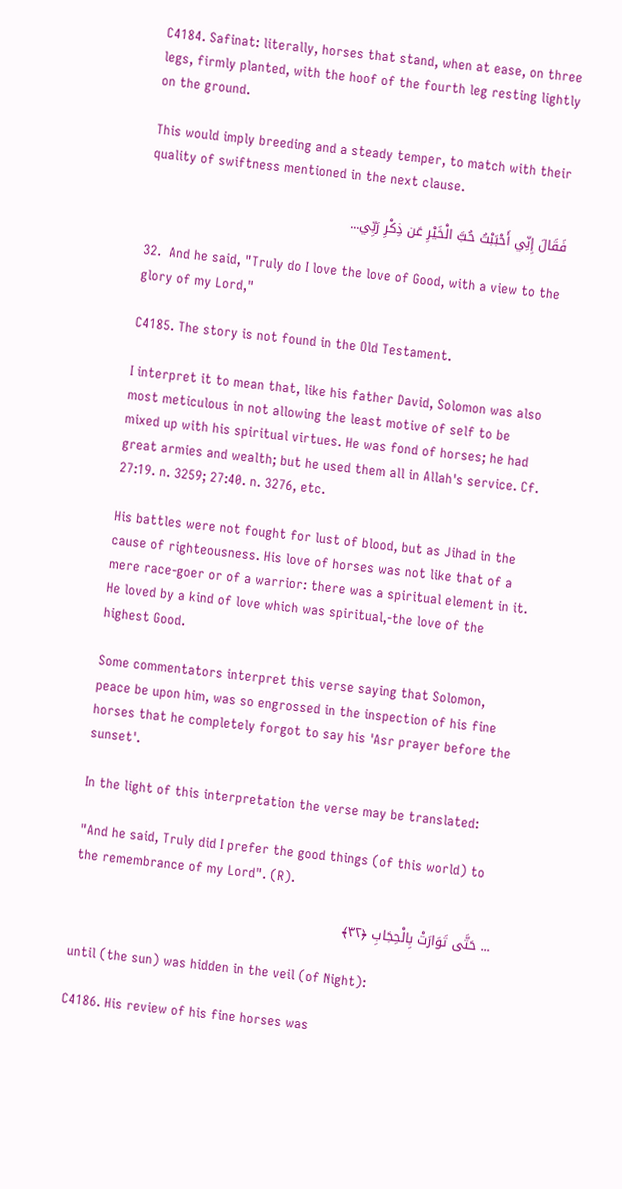C4184. Safinat: literally, horses that stand, when at ease, on three legs, firmly planted, with the hoof of the fourth leg resting lightly on the ground.

This would imply breeding and a steady temper, to match with their quality of swiftness mentioned in the next clause.

فَقَالَ إِنِّي أَحْبَبْتُ حُبَّ الْخَيْرِ عَن ذِكْرِ رَبِّي...

32.  And he said, "Truly do I love the love of Good, with a view to the glory of my Lord,"

C4185. The story is not found in the Old Testament.

I interpret it to mean that, like his father David, Solomon was also most meticulous in not allowing the least motive of self to be mixed up with his spiritual virtues. He was fond of horses; he had great armies and wealth; but he used them all in Allah's service. Cf. 27:19. n. 3259; 27:40. n. 3276, etc.

His battles were not fought for lust of blood, but as Jihad in the cause of righteousness. His love of horses was not like that of a mere race-goer or of a warrior: there was a spiritual element in it. He loved by a kind of love which was spiritual,-the love of the highest Good.

Some commentators interpret this verse saying that Solomon, peace be upon him, was so engrossed in the inspection of his fine horses that he completely forgot to say his 'Asr prayer before the sunset'.

In the light of this interpretation the verse may be translated:

"And he said, Truly did I prefer the good things (of this world) to the remembrance of my Lord". (R).

... حَتَّى تَوَارَتْ بِالْحِجَابِ ﴿٣٢﴾

until (the sun) was hidden in the veil (of Night):

C4186. His review of his fine horses was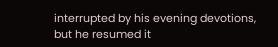interrupted by his evening devotions, but he resumed it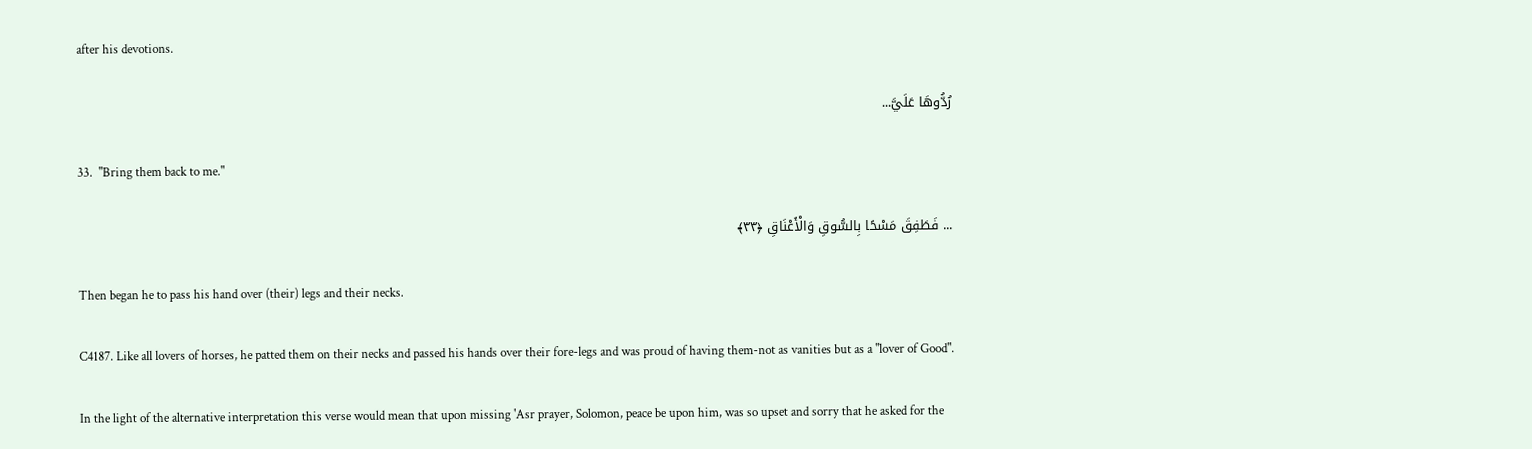after his devotions.

رُدُّوهَا عَلَيَّ...

33.  "Bring them back to me."

... فَطَفِقَ مَسْحًا بِالسُّوقِ وَالْأَعْنَاقِ ﴿٣٣﴾

Then began he to pass his hand over (their) legs and their necks.

C4187. Like all lovers of horses, he patted them on their necks and passed his hands over their fore-legs and was proud of having them-not as vanities but as a "lover of Good".

In the light of the alternative interpretation this verse would mean that upon missing 'Asr prayer, Solomon, peace be upon him, was so upset and sorry that he asked for the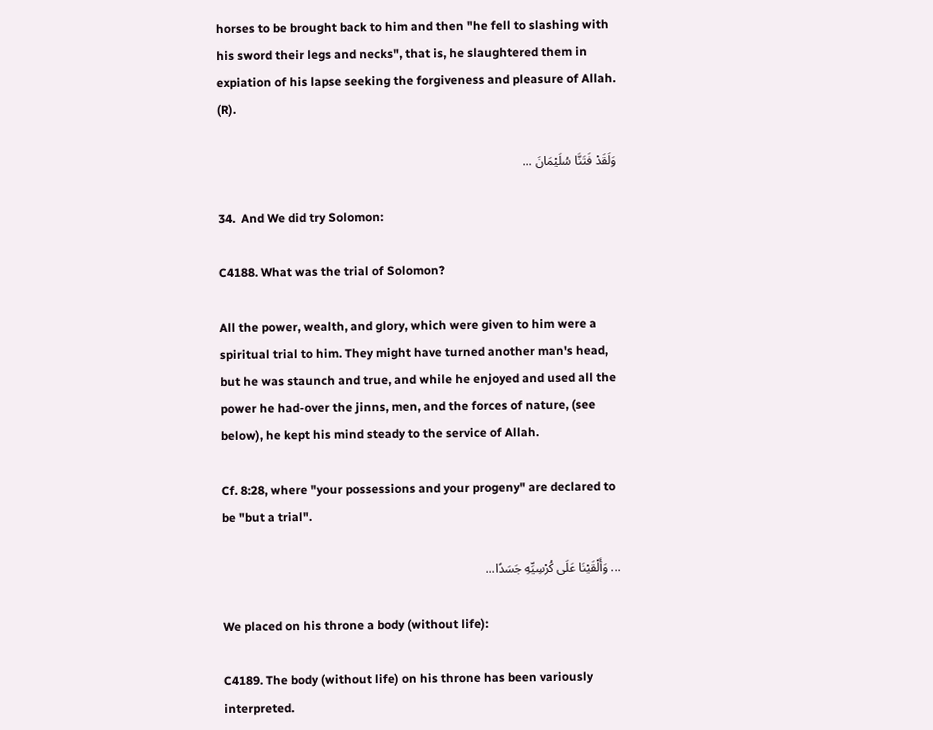horses to be brought back to him and then "he fell to slashing with his sword their legs and necks", that is, he slaughtered them in expiation of his lapse seeking the forgiveness and pleasure of Allah. (R).

وَلَقَدْ فَتَنَّا سُلَيْمَانَ ...

34.  And We did try Solomon:

C4188. What was the trial of Solomon?

All the power, wealth, and glory, which were given to him were a spiritual trial to him. They might have turned another man's head, but he was staunch and true, and while he enjoyed and used all the power he had-over the jinns, men, and the forces of nature, (see below), he kept his mind steady to the service of Allah.

Cf. 8:28, where "your possessions and your progeny" are declared to be "but a trial".

... وَأَلْقَيْنَا عَلَى كُرْسِيِّهِ جَسَدًا...

We placed on his throne a body (without life):

C4189. The body (without life) on his throne has been variously interpreted.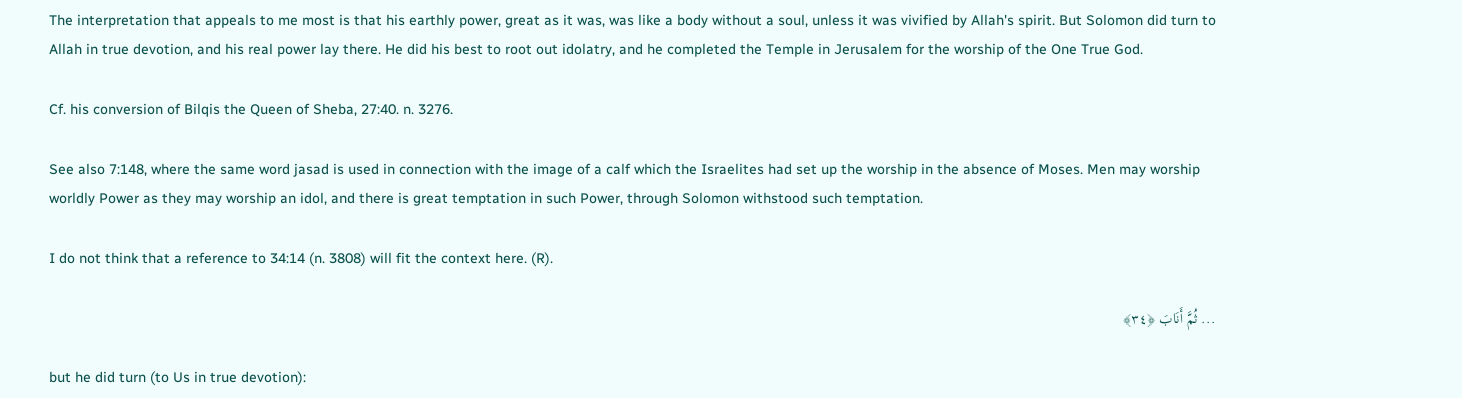The interpretation that appeals to me most is that his earthly power, great as it was, was like a body without a soul, unless it was vivified by Allah's spirit. But Solomon did turn to Allah in true devotion, and his real power lay there. He did his best to root out idolatry, and he completed the Temple in Jerusalem for the worship of the One True God.

Cf. his conversion of Bilqis the Queen of Sheba, 27:40. n. 3276.

See also 7:148, where the same word jasad is used in connection with the image of a calf which the Israelites had set up the worship in the absence of Moses. Men may worship worldly Power as they may worship an idol, and there is great temptation in such Power, through Solomon withstood such temptation.

I do not think that a reference to 34:14 (n. 3808) will fit the context here. (R).

... ثُمَّ أَنَابَ ﴿٣٤﴾

but he did turn (to Us in true devotion):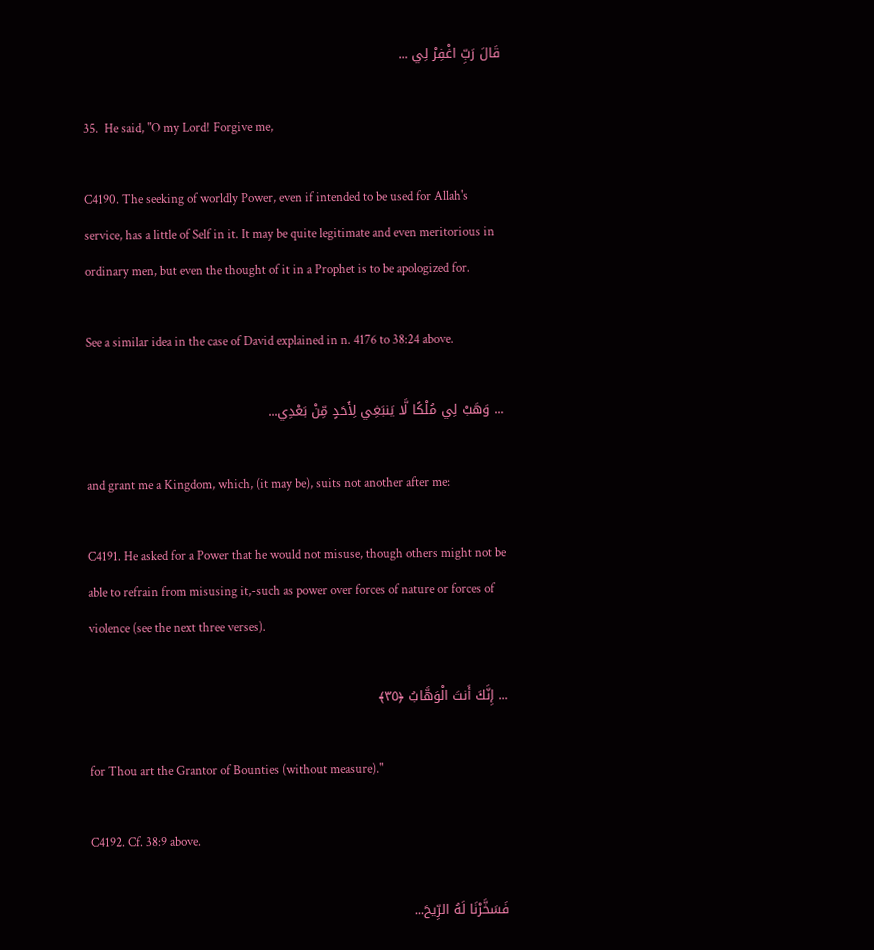قَالَ رَبِّ اغْفِرْ لِي ...

35.  He said, "O my Lord! Forgive me,

C4190. The seeking of worldly Power, even if intended to be used for Allah's service, has a little of Self in it. It may be quite legitimate and even meritorious in ordinary men, but even the thought of it in a Prophet is to be apologized for.

See a similar idea in the case of David explained in n. 4176 to 38:24 above.

... وَهَبْ لِي مُلْكًا لَّا يَنبَغِي لِأَحَدٍ مِّنْ بَعْدِي...

and grant me a Kingdom, which, (it may be), suits not another after me:

C4191. He asked for a Power that he would not misuse, though others might not be able to refrain from misusing it,-such as power over forces of nature or forces of violence (see the next three verses).

... إِنَّكَ أَنتَ الْوَهَّابُ ﴿٣٥﴾

for Thou art the Grantor of Bounties (without measure)."

C4192. Cf. 38:9 above.

فَسَخَّرْنَا لَهُ الرِّيحَ...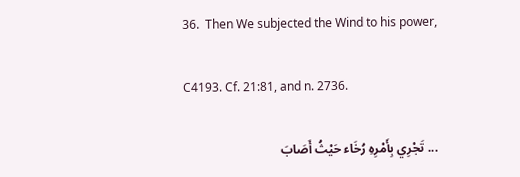36.  Then We subjected the Wind to his power,

C4193. Cf. 21:81, and n. 2736.

... تَجْرِي بِأَمْرِهِ رُخَاء حَيْثُ أَصَابَ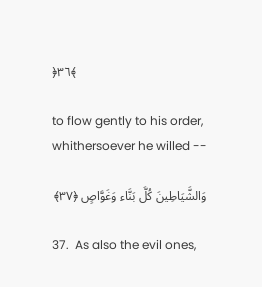﴿٣٦﴾

to flow gently to his order, whithersoever he willed --

وَالشَّيَاطِينَ كُلَّ بَنَّاء وَغَوَّاصٍ ﴿٣٧﴾

37.  As also the evil ones,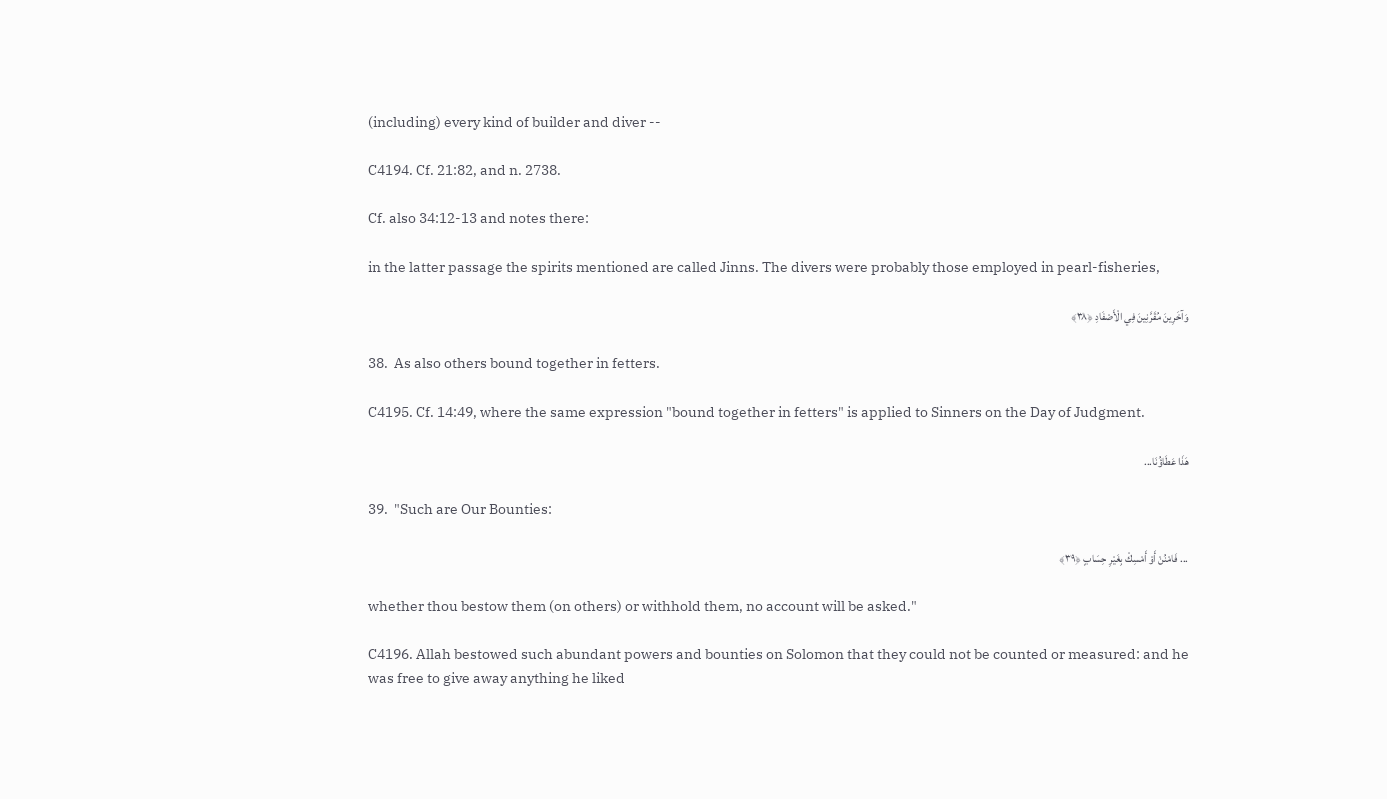(including) every kind of builder and diver --

C4194. Cf. 21:82, and n. 2738.

Cf. also 34:12-13 and notes there:

in the latter passage the spirits mentioned are called Jinns. The divers were probably those employed in pearl-fisheries,

وَآخَرِينَ مُقَرَّنِينَ فِي الْأَصْفَادِ ﴿٣٨﴾

38.  As also others bound together in fetters.

C4195. Cf. 14:49, where the same expression "bound together in fetters" is applied to Sinners on the Day of Judgment.

هَذَا عَطَاؤُنَا...

39.  "Such are Our Bounties:

... فَامْنُنْ أَوْ أَمْسِكْ بِغَيْرِ حِسَابٍ ﴿٣٩﴾

whether thou bestow them (on others) or withhold them, no account will be asked."

C4196. Allah bestowed such abundant powers and bounties on Solomon that they could not be counted or measured: and he was free to give away anything he liked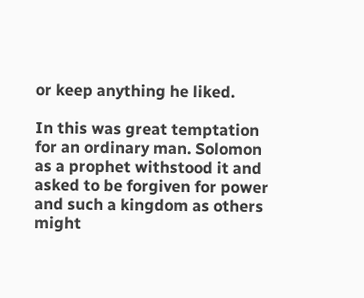or keep anything he liked.

In this was great temptation for an ordinary man. Solomon as a prophet withstood it and asked to be forgiven for power and such a kingdom as others might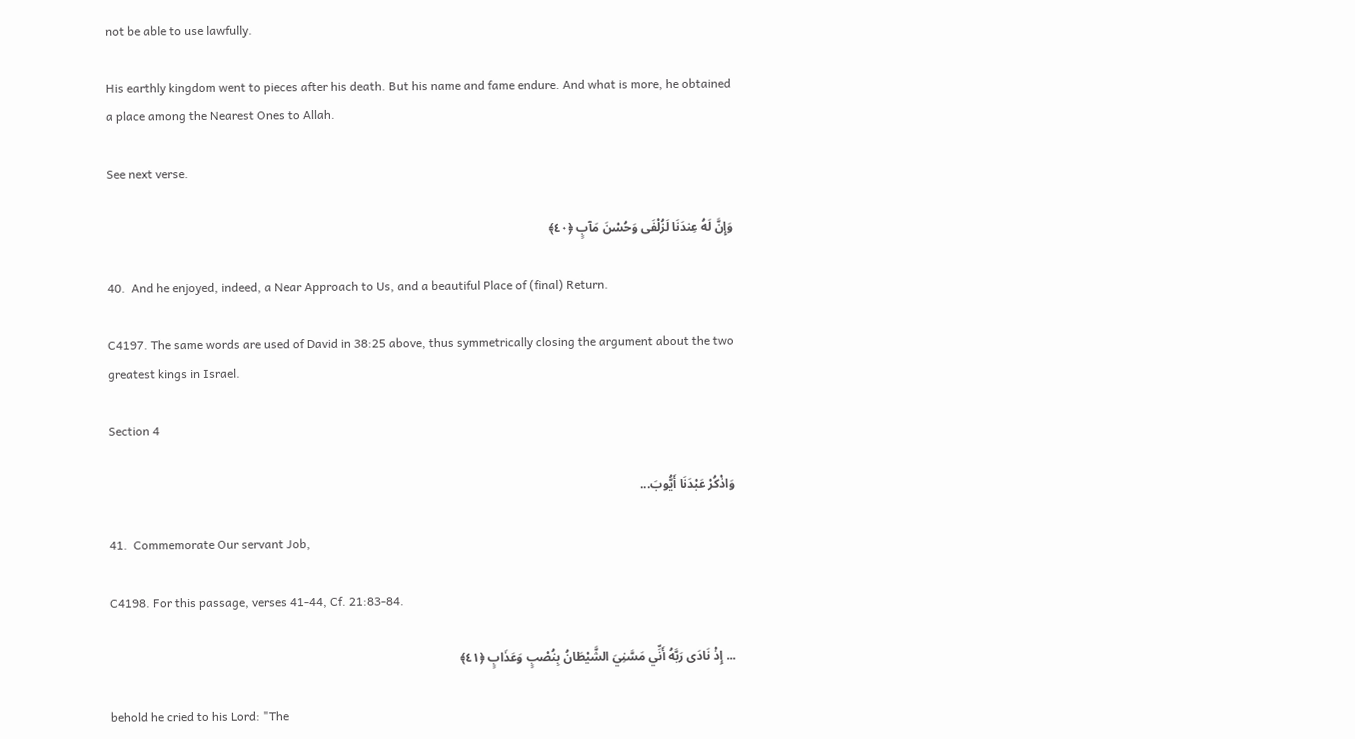not be able to use lawfully.

His earthly kingdom went to pieces after his death. But his name and fame endure. And what is more, he obtained a place among the Nearest Ones to Allah.

See next verse.

وَإِنَّ لَهُ عِندَنَا لَزُلْفَى وَحُسْنَ مَآبٍ ﴿٤٠﴾

40.  And he enjoyed, indeed, a Near Approach to Us, and a beautiful Place of (final) Return.

C4197. The same words are used of David in 38:25 above, thus symmetrically closing the argument about the two greatest kings in Israel.

Section 4

وَاذْكُرْ عَبْدَنَا أَيُّوبَ...

41.  Commemorate Our servant Job,

C4198. For this passage, verses 41-44, Cf. 21:83-84.

... إِذْ نَادَى رَبَّهُ أَنِّي مَسَّنِيَ الشَّيْطَانُ بِنُصْبٍ وَعَذَابٍ ﴿٤١﴾

behold he cried to his Lord: "The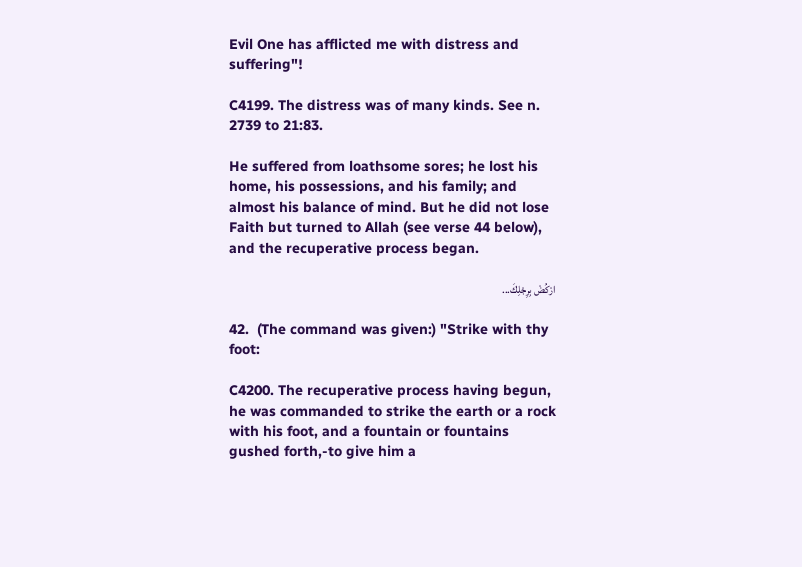Evil One has afflicted me with distress and suffering"!

C4199. The distress was of many kinds. See n. 2739 to 21:83.

He suffered from loathsome sores; he lost his home, his possessions, and his family; and almost his balance of mind. But he did not lose Faith but turned to Allah (see verse 44 below), and the recuperative process began.

ارْكُضْ بِرِجْلِكَ...

42.  (The command was given:) "Strike with thy foot:

C4200. The recuperative process having begun, he was commanded to strike the earth or a rock with his foot, and a fountain or fountains gushed forth,-to give him a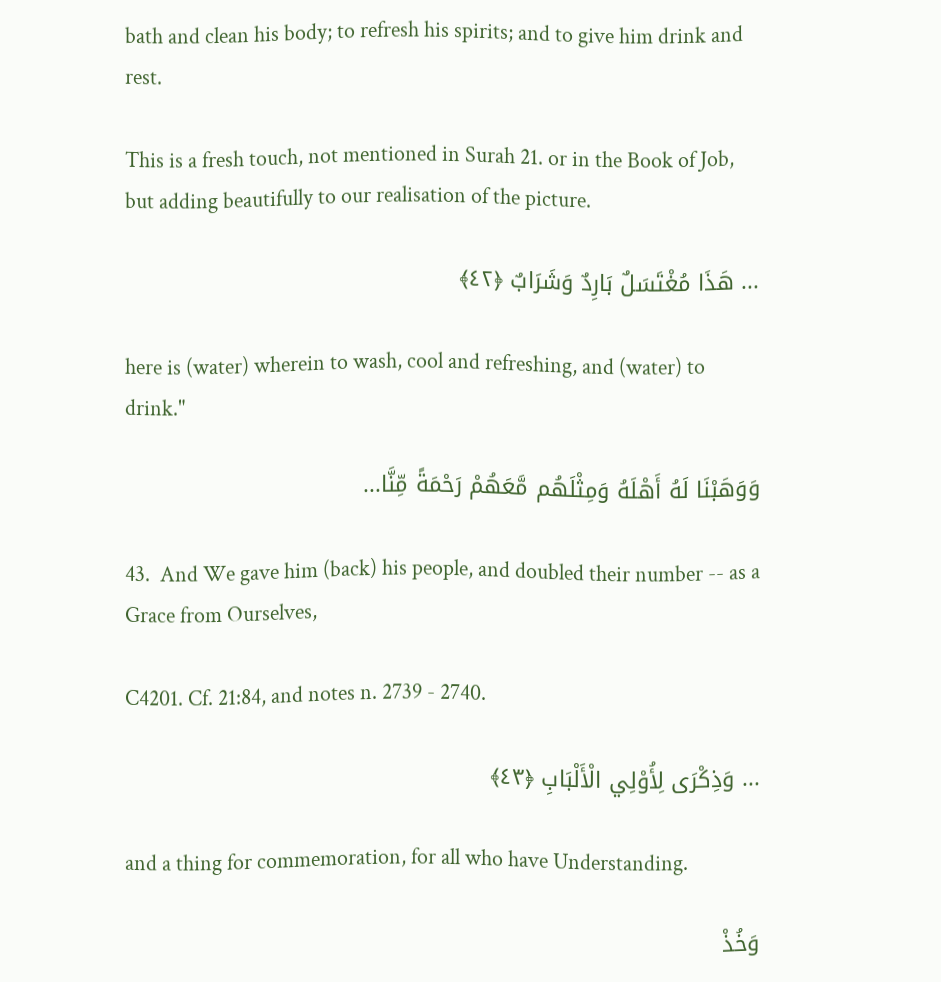bath and clean his body; to refresh his spirits; and to give him drink and rest.

This is a fresh touch, not mentioned in Surah 21. or in the Book of Job, but adding beautifully to our realisation of the picture.

... هَذَا مُغْتَسَلٌ بَارِدٌ وَشَرَابٌ ﴿٤٢﴾

here is (water) wherein to wash, cool and refreshing, and (water) to drink."

وَوَهَبْنَا لَهُ أَهْلَهُ وَمِثْلَهُم مَّعَهُمْ رَحْمَةً مِّنَّا...

43.  And We gave him (back) his people, and doubled their number -- as a Grace from Ourselves,

C4201. Cf. 21:84, and notes n. 2739 - 2740.

... وَذِكْرَى لِأُوْلِي الْأَلْبَابِ ﴿٤٣﴾

and a thing for commemoration, for all who have Understanding.

وَخُذْ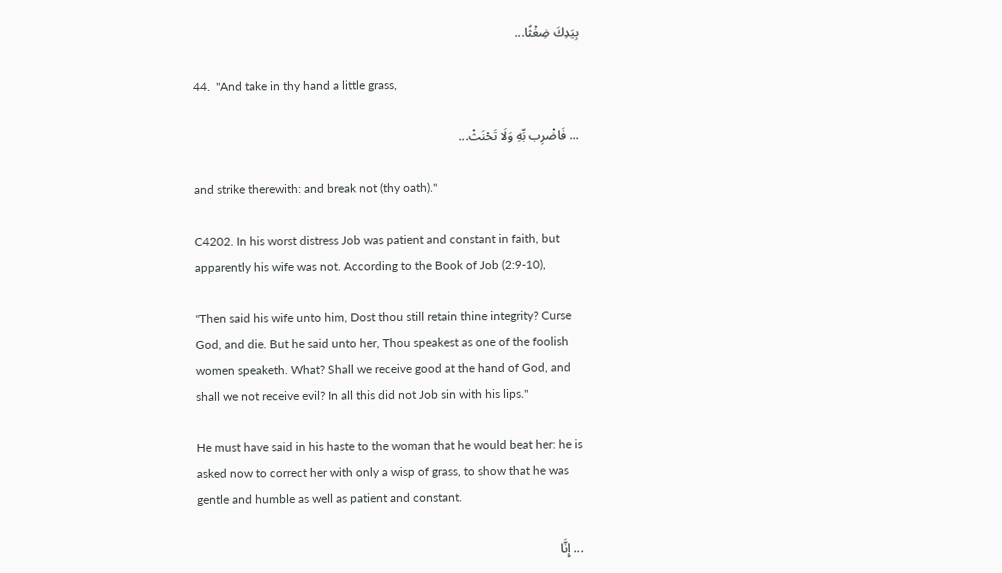بِيَدِكَ ضِغْثًا...

44.  "And take in thy hand a little grass,

... فَاضْرِب بِّهِ وَلَا تَحْنَثْ...

and strike therewith: and break not (thy oath)."

C4202. In his worst distress Job was patient and constant in faith, but apparently his wife was not. According to the Book of Job (2:9-10),

"Then said his wife unto him, Dost thou still retain thine integrity? Curse God, and die. But he said unto her, Thou speakest as one of the foolish women speaketh. What? Shall we receive good at the hand of God, and shall we not receive evil? In all this did not Job sin with his lips."

He must have said in his haste to the woman that he would beat her: he is asked now to correct her with only a wisp of grass, to show that he was gentle and humble as well as patient and constant.

... إِنَّا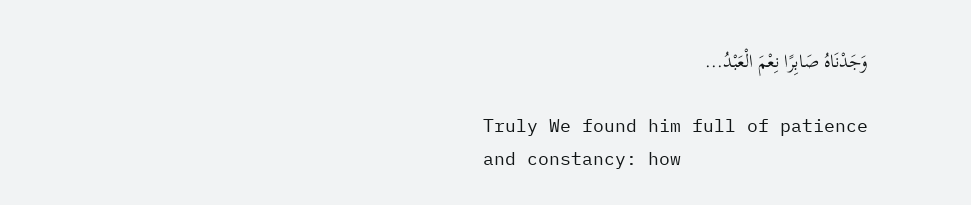وَجَدْنَاهُ صَابِرًا نِعْمَ الْعَبْدُ...

Truly We found him full of patience and constancy: how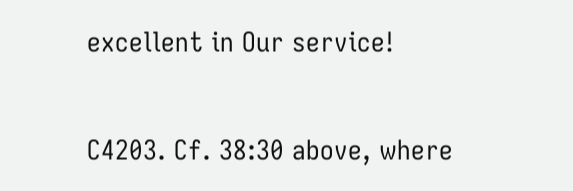excellent in Our service!

C4203. Cf. 38:30 above, where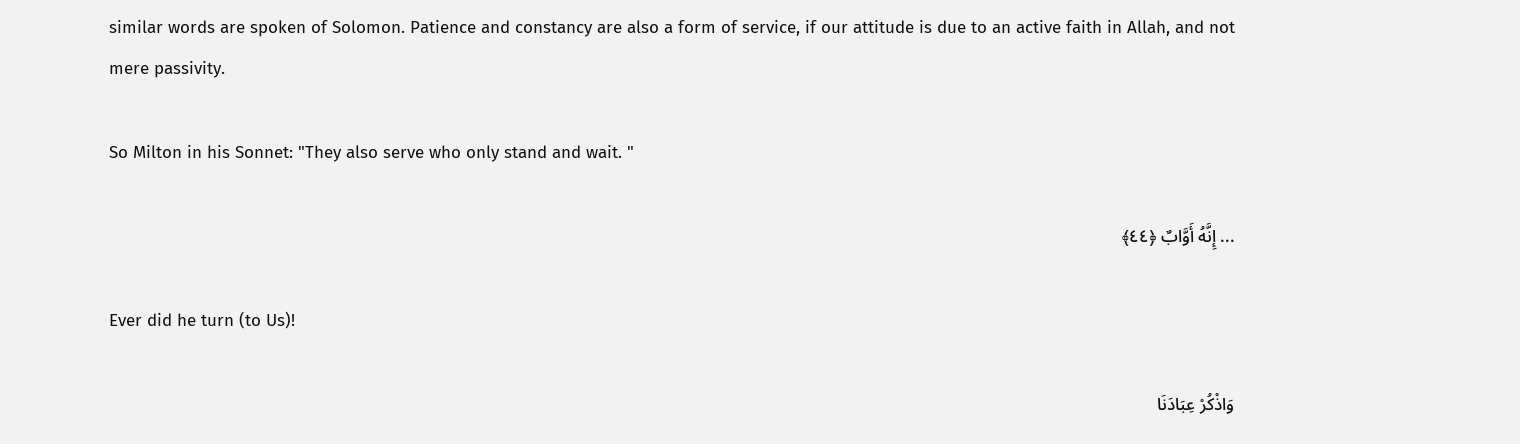similar words are spoken of Solomon. Patience and constancy are also a form of service, if our attitude is due to an active faith in Allah, and not mere passivity.

So Milton in his Sonnet: "They also serve who only stand and wait. "

... إِنَّهُ أَوَّابٌ ﴿٤٤﴾

Ever did he turn (to Us)!

وَاذْكُرْ عِبَادَنَا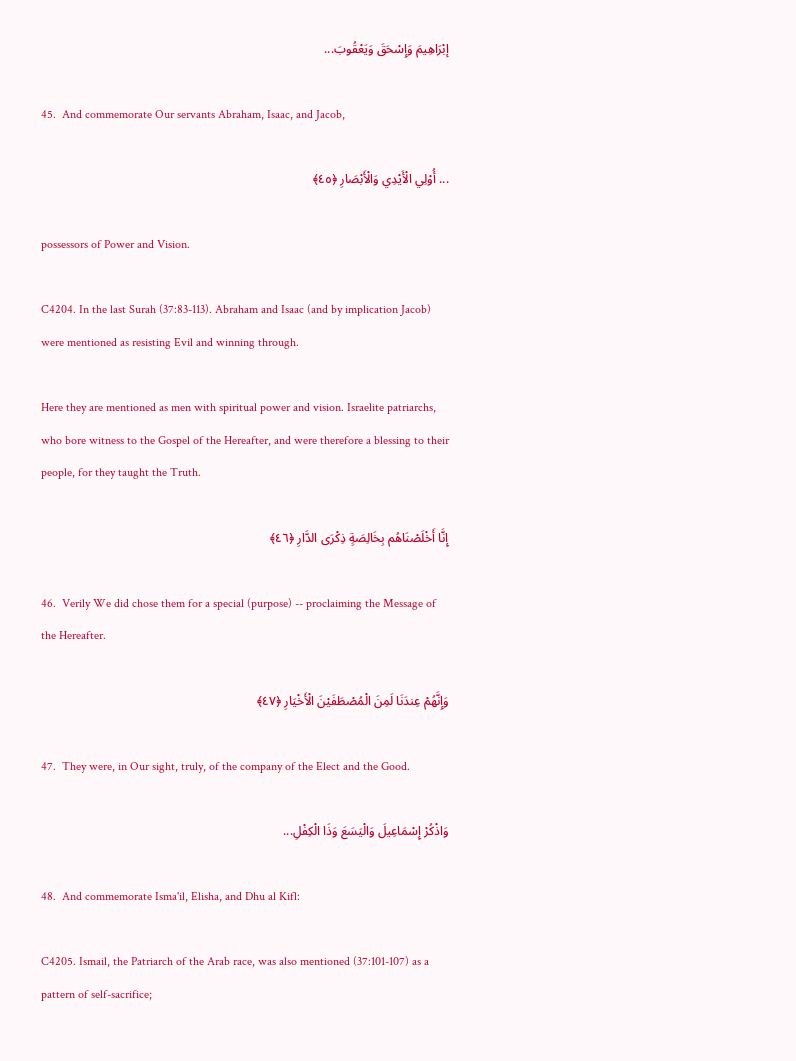إبْرَاهِيمَ وَإِسْحَقَ وَيَعْقُوبَ...

45.  And commemorate Our servants Abraham, Isaac, and Jacob,

... أُوْلِي الْأَيْدِي وَالْأَبْصَارِ ﴿٤٥﴾

possessors of Power and Vision.

C4204. In the last Surah (37:83-113). Abraham and Isaac (and by implication Jacob) were mentioned as resisting Evil and winning through.

Here they are mentioned as men with spiritual power and vision. Israelite patriarchs, who bore witness to the Gospel of the Hereafter, and were therefore a blessing to their people, for they taught the Truth.

إِنَّا أَخْلَصْنَاهُم بِخَالِصَةٍ ذِكْرَى الدَّارِ ﴿٤٦﴾

46.  Verily We did chose them for a special (purpose) -- proclaiming the Message of the Hereafter.

وَإِنَّهُمْ عِندَنَا لَمِنَ الْمُصْطَفَيْنَ الْأَخْيَارِ ﴿٤٧﴾

47.  They were, in Our sight, truly, of the company of the Elect and the Good.

وَاذْكُرْ إِسْمَاعِيلَ وَالْيَسَعَ وَذَا الْكِفْلِ...

48.  And commemorate Isma'il, Elisha, and Dhu al Kifl:

C4205. Ismail, the Patriarch of the Arab race, was also mentioned (37:101-107) as a pattern of self-sacrifice;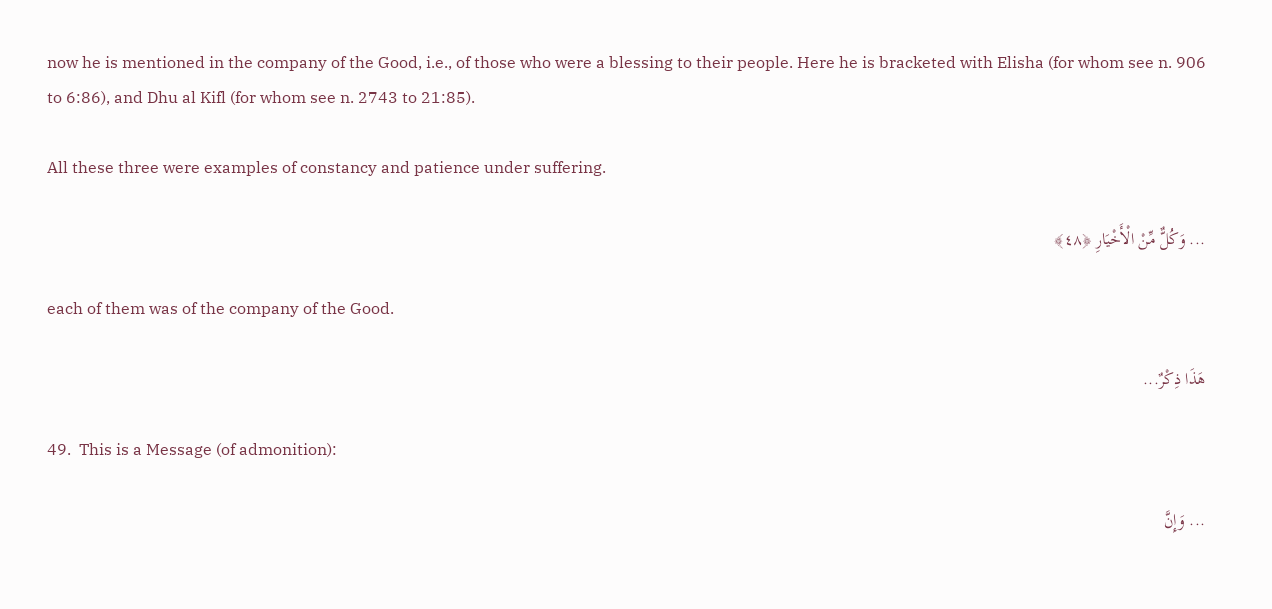now he is mentioned in the company of the Good, i.e., of those who were a blessing to their people. Here he is bracketed with Elisha (for whom see n. 906 to 6:86), and Dhu al Kifl (for whom see n. 2743 to 21:85).

All these three were examples of constancy and patience under suffering.

... وَكُلٌّ مِّنْ الْأَخْيَارِ ﴿٤٨﴾

each of them was of the company of the Good.

هَذَا ذِكْرٌ...

49.  This is a Message (of admonition):

... وَإِنَّ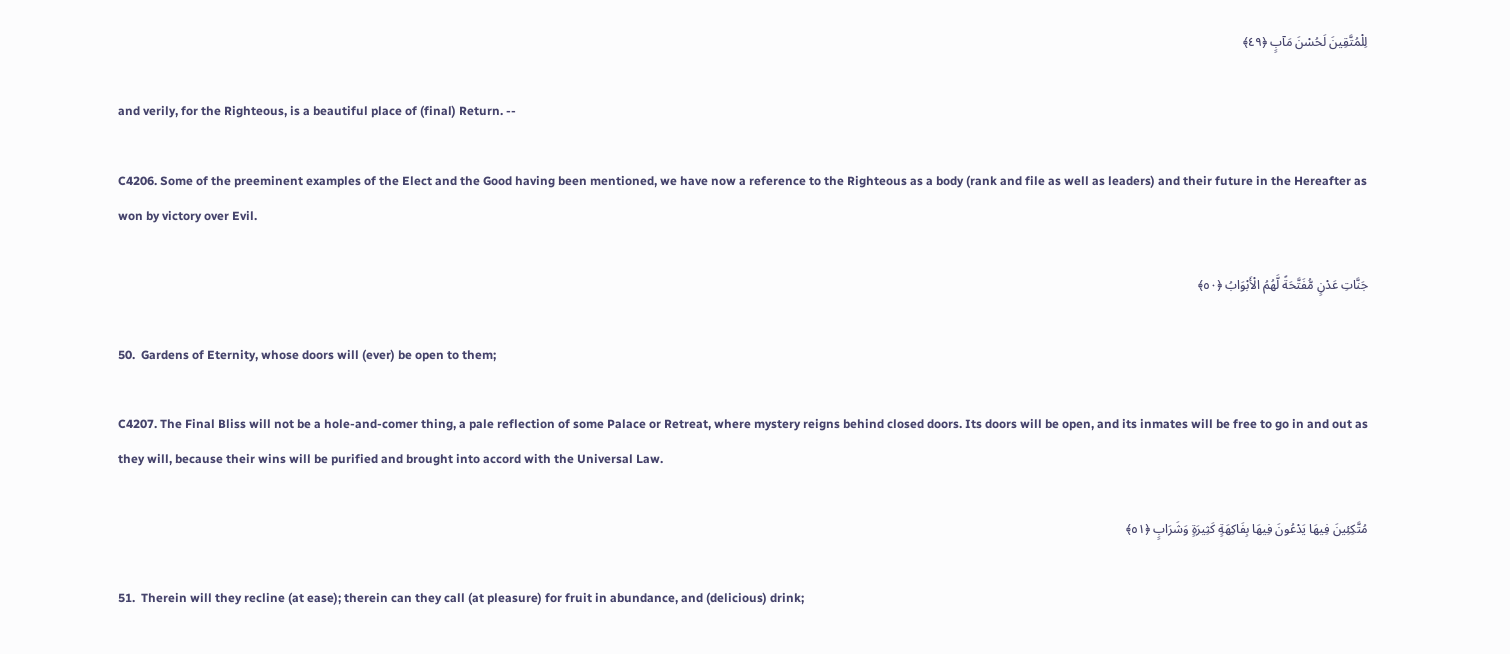لِلْمُتَّقِينَ لَحُسْنَ مَآبٍ ﴿٤٩﴾

and verily, for the Righteous, is a beautiful place of (final) Return. --

C4206. Some of the preeminent examples of the Elect and the Good having been mentioned, we have now a reference to the Righteous as a body (rank and file as well as leaders) and their future in the Hereafter as won by victory over Evil.

جَنَّاتِ عَدْنٍ مُّفَتَّحَةً لَّهُمُ الْأَبْوَابُ ﴿٥٠﴾

50.  Gardens of Eternity, whose doors will (ever) be open to them;

C4207. The Final Bliss will not be a hole-and-comer thing, a pale reflection of some Palace or Retreat, where mystery reigns behind closed doors. Its doors will be open, and its inmates will be free to go in and out as they will, because their wins will be purified and brought into accord with the Universal Law.

مُتَّكِئِينَ فِيهَا يَدْعُونَ فِيهَا بِفَاكِهَةٍ كَثِيرَةٍ وَشَرَابٍ ﴿٥١﴾

51.  Therein will they recline (at ease); therein can they call (at pleasure) for fruit in abundance, and (delicious) drink;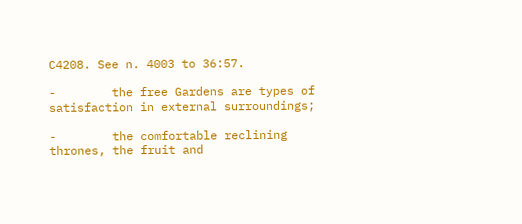C4208. See n. 4003 to 36:57.

-        the free Gardens are types of satisfaction in external surroundings;

-        the comfortable reclining thrones, the fruit and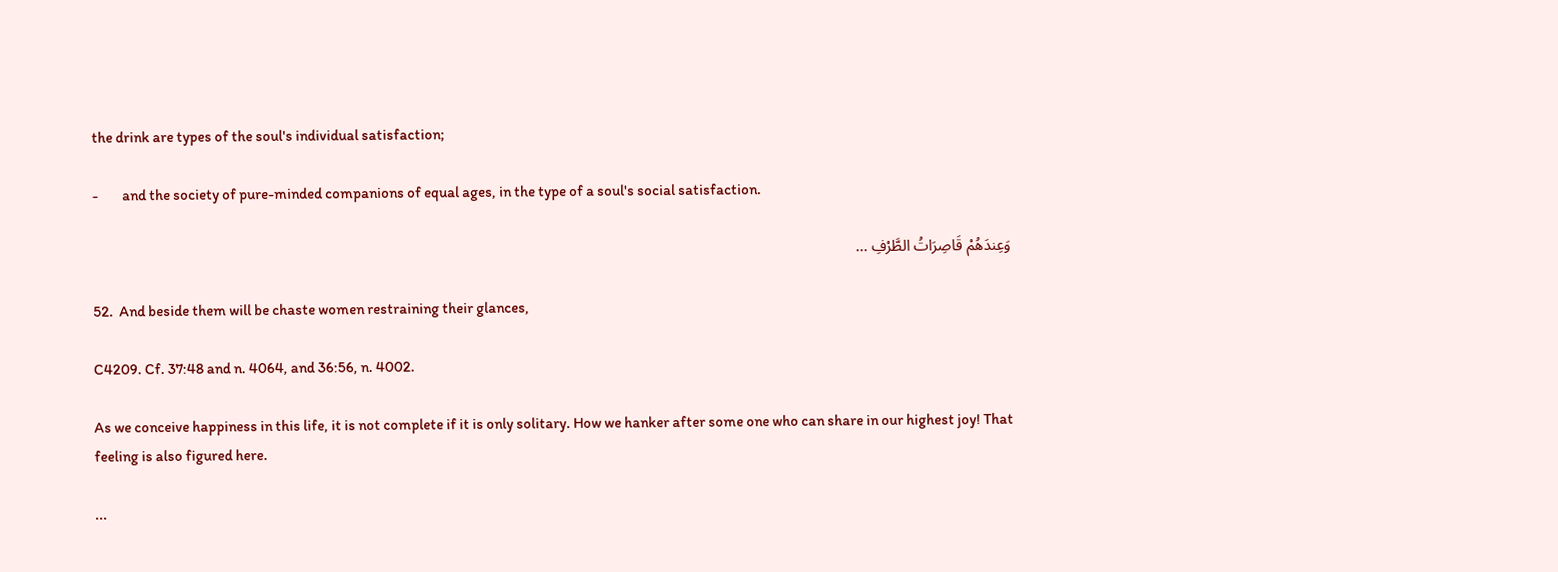the drink are types of the soul's individual satisfaction;

-        and the society of pure-minded companions of equal ages, in the type of a soul's social satisfaction.

وَعِندَهُمْ قَاصِرَاتُ الطَّرْفِ ...

52.  And beside them will be chaste women restraining their glances,

C4209. Cf. 37:48 and n. 4064, and 36:56, n. 4002.

As we conceive happiness in this life, it is not complete if it is only solitary. How we hanker after some one who can share in our highest joy! That feeling is also figured here.

...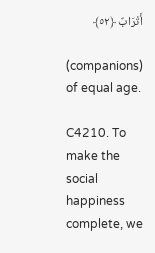أَتْرَابٌ ﴿٥٢﴾

(companions) of equal age.

C4210. To make the social happiness complete, we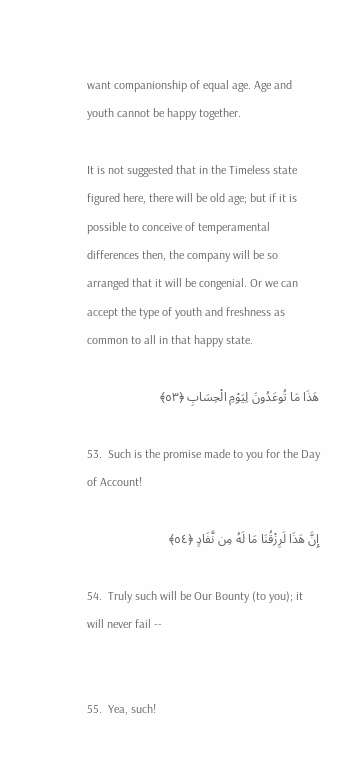want companionship of equal age. Age and youth cannot be happy together.

It is not suggested that in the Timeless state figured here, there will be old age; but if it is possible to conceive of temperamental differences then, the company will be so arranged that it will be congenial. Or we can accept the type of youth and freshness as common to all in that happy state.

هَذَا مَا تُوعَدُونَ لِيَوْمِ الْحِسَابِ ﴿٥٣﴾

53.  Such is the promise made to you for the Day of Account!

إِنَّ هَذَا لَرِزْقُنَا مَا لَهُ مِن نَّفَادٍ ﴿٥٤﴾

54.  Truly such will be Our Bounty (to you); it will never fail --


55.  Yea, such!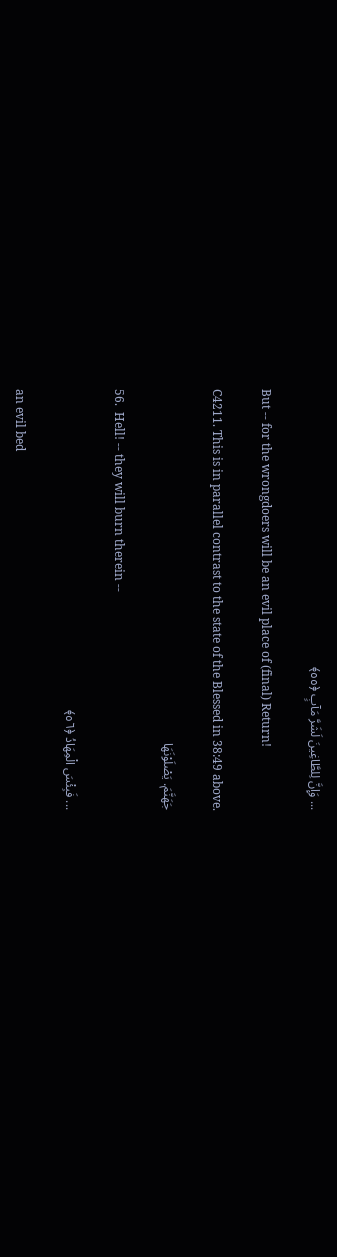... وَإِنَّ لِلطَّاغِينَ لَشَرَّ مَآبٍ ﴿٥٥﴾

But -- for the wrongdoers will be an evil place of (final) Return!

C4211. This is in parallel contrast to the state of the Blessed in 38:49 above.

جَهَنَّمَ. يَصْلَوْنَهَا

56.  Hell! -- they will burn therein --

... فَبِئْسَ الْمِهَادُ ﴿٥٦﴾

an evil bed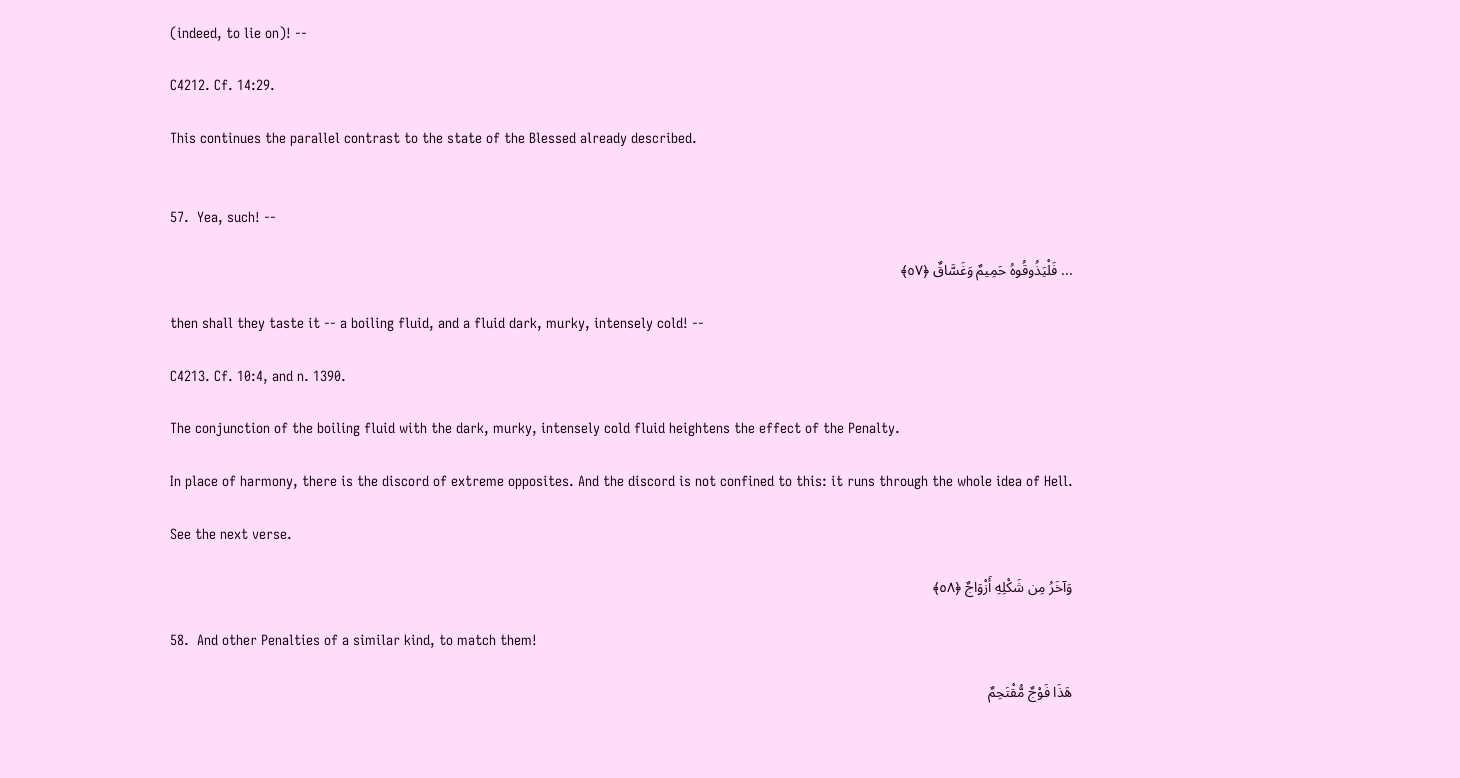(indeed, to lie on)! --

C4212. Cf. 14:29.

This continues the parallel contrast to the state of the Blessed already described.


57.  Yea, such! --

... فَلْيَذُوقُوهُ حَمِيمٌ وَغَسَّاقٌ ﴿٥٧﴾

then shall they taste it -- a boiling fluid, and a fluid dark, murky, intensely cold! --

C4213. Cf. 10:4, and n. 1390.

The conjunction of the boiling fluid with the dark, murky, intensely cold fluid heightens the effect of the Penalty.

In place of harmony, there is the discord of extreme opposites. And the discord is not confined to this: it runs through the whole idea of Hell.

See the next verse.

وَآخَرُ مِن شَكْلِهِ أَزْوَاجٌ ﴿٥٨﴾

58.  And other Penalties of a similar kind, to match them!

هَذَا فَوْجٌ مُّقْتَحِمٌ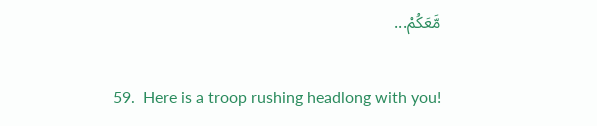مَّعَكُمْ...

59.  Here is a troop rushing headlong with you!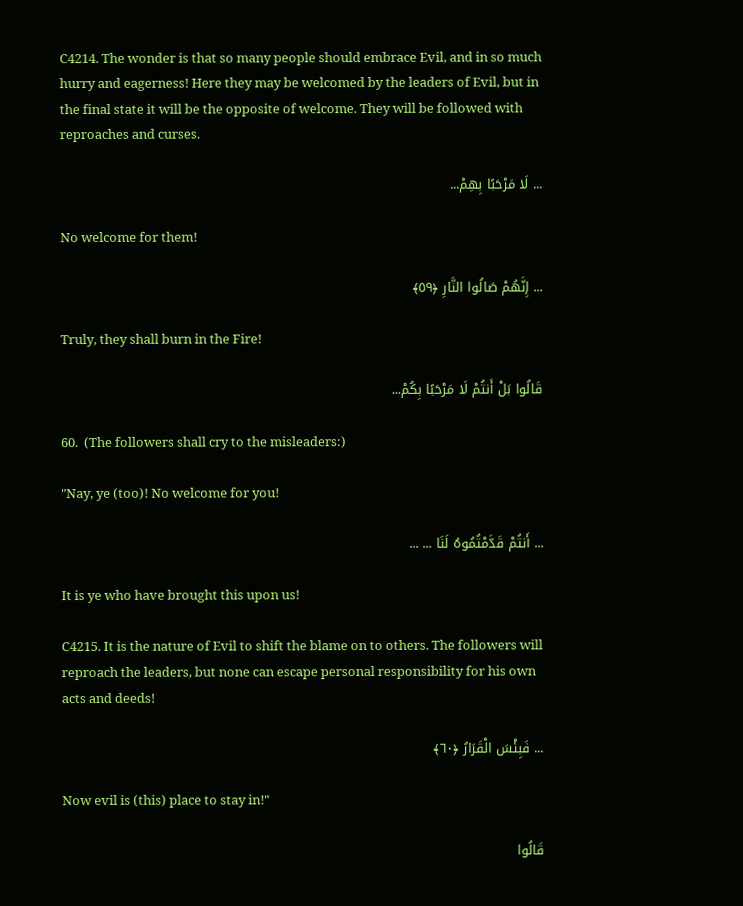C4214. The wonder is that so many people should embrace Evil, and in so much hurry and eagerness! Here they may be welcomed by the leaders of Evil, but in the final state it will be the opposite of welcome. They will be followed with reproaches and curses.

... لَا مَرْحَبًا بِهِمْ...

No welcome for them!

... إِنَّهُمْ صَالُوا النَّارِ ﴿٥٩﴾

Truly, they shall burn in the Fire!

قَالُوا بَلْ أَنتُمْ لَا مَرْحَبًا بِكُمْ...

60.  (The followers shall cry to the misleaders:)

"Nay, ye (too)! No welcome for you!

... أَنتُمْ قَدَّمْتُمُوهُ لَنَا ... ...

It is ye who have brought this upon us!

C4215. It is the nature of Evil to shift the blame on to others. The followers will reproach the leaders, but none can escape personal responsibility for his own acts and deeds!

... فَبِئْسَ الْقَرَارُ ﴿٦٠﴾

Now evil is (this) place to stay in!"

قَالُوا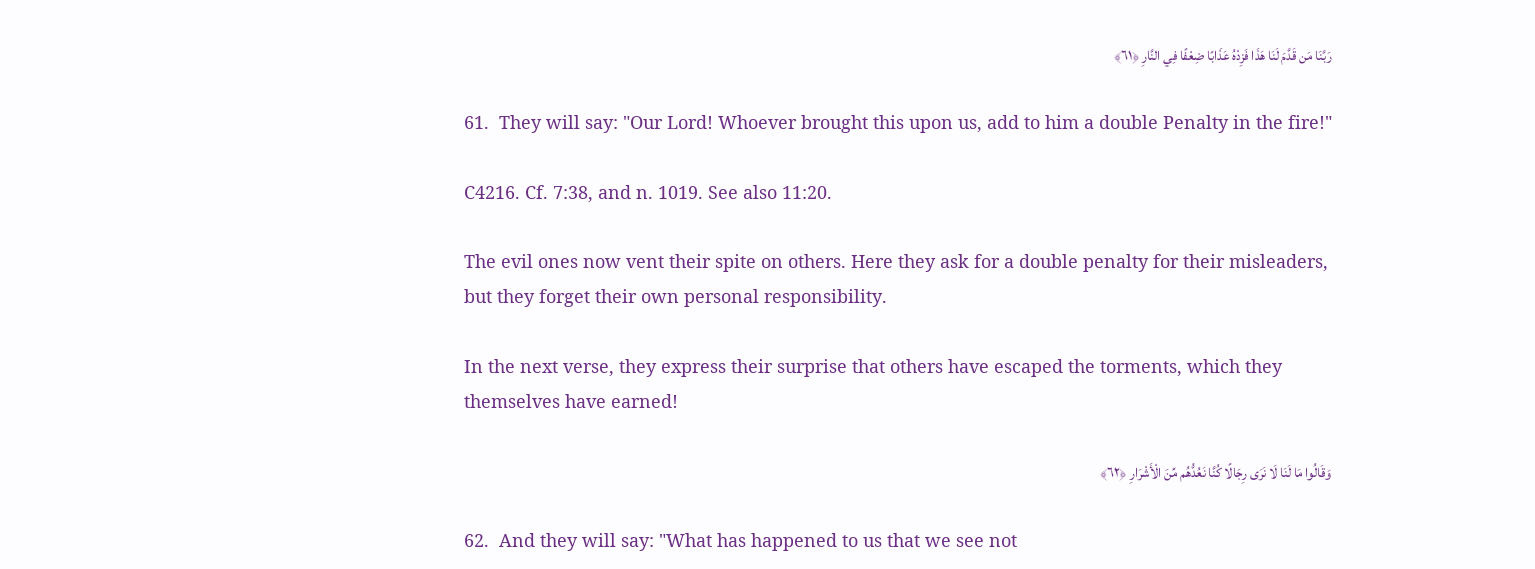رَبَّنَا مَن قَدَّمَ لَنَا هَذَا فَزِدْهُ عَذَابًا ضِعْفًا فِي النَّارِ ﴿٦١﴾

61.  They will say: "Our Lord! Whoever brought this upon us, add to him a double Penalty in the fire!"

C4216. Cf. 7:38, and n. 1019. See also 11:20.

The evil ones now vent their spite on others. Here they ask for a double penalty for their misleaders, but they forget their own personal responsibility.

In the next verse, they express their surprise that others have escaped the torments, which they themselves have earned!

وَقَالُوا مَا لَنَا لَا نَرَى رِجَالًا كُنَّا نَعُدُّهُم مِّنَ الْأَشْرَارِ ﴿٦٢﴾

62.  And they will say: "What has happened to us that we see not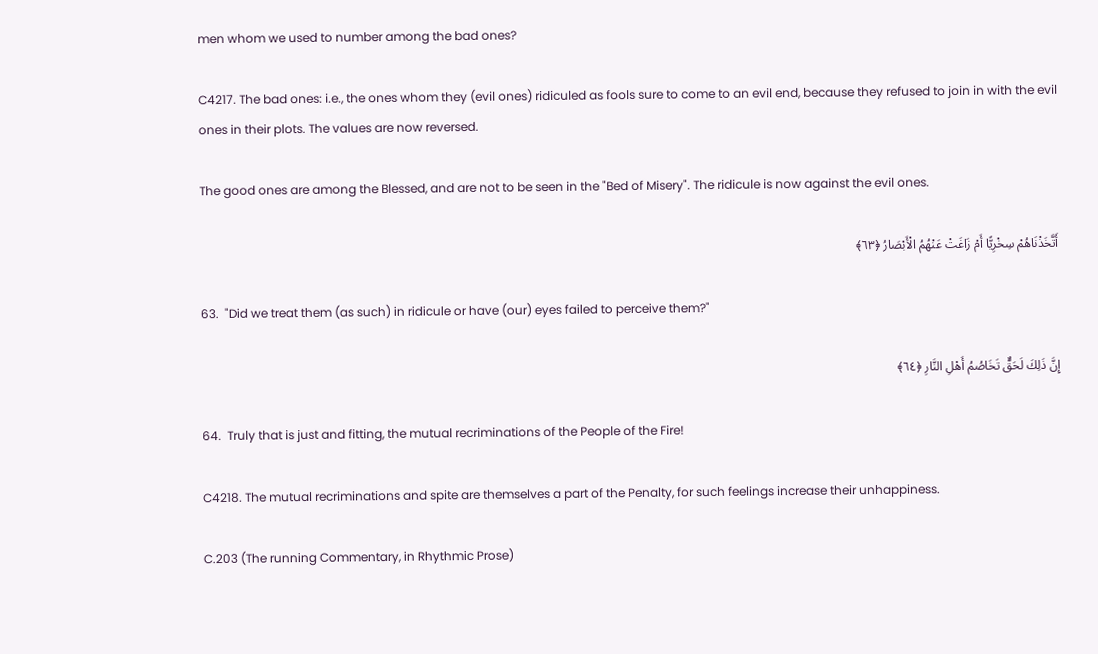men whom we used to number among the bad ones?

C4217. The bad ones: i.e., the ones whom they (evil ones) ridiculed as fools sure to come to an evil end, because they refused to join in with the evil ones in their plots. The values are now reversed.

The good ones are among the Blessed, and are not to be seen in the "Bed of Misery". The ridicule is now against the evil ones.

أَتَّخَذْنَاهُمْ سِخْرِيًّا أَمْ زَاغَتْ عَنْهُمُ الْأَبْصَارُ ﴿٦٣﴾

63.  "Did we treat them (as such) in ridicule or have (our) eyes failed to perceive them?"

إِنَّ ذَلِكَ لَحَقٌّ تَخَاصُمُ أَهْلِ النَّارِ ﴿٦٤﴾

64.  Truly that is just and fitting, the mutual recriminations of the People of the Fire!

C4218. The mutual recriminations and spite are themselves a part of the Penalty, for such feelings increase their unhappiness.

C.203 (The running Commentary, in Rhythmic Prose)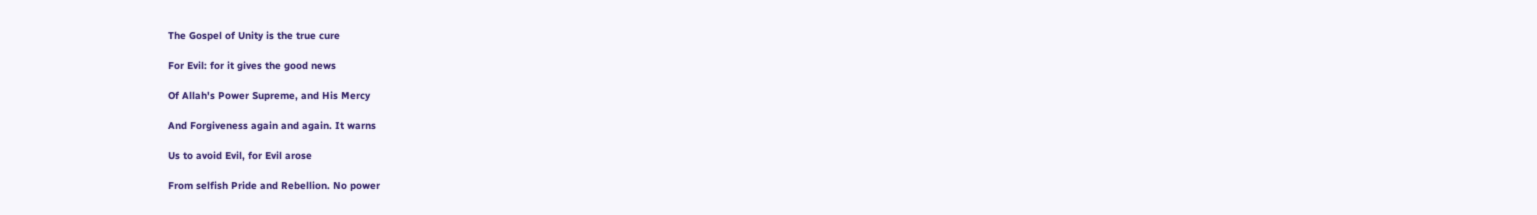The Gospel of Unity is the true cure

For Evil: for it gives the good news

Of Allah's Power Supreme, and His Mercy

And Forgiveness again and again. It warns

Us to avoid Evil, for Evil arose

From selfish Pride and Rebellion. No power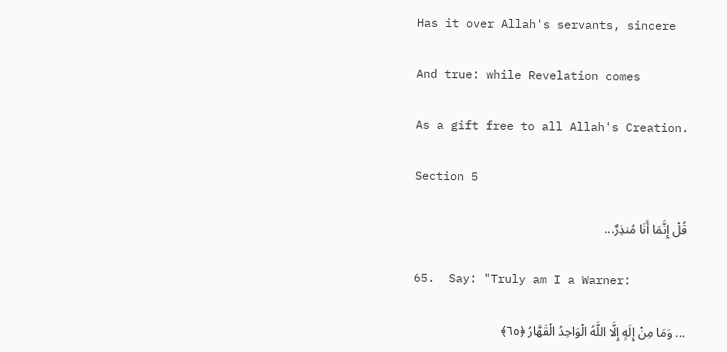Has it over Allah's servants, sincere

And true: while Revelation comes

As a gift free to all Allah's Creation.

Section 5

قُلْ إِنَّمَا أَنَا مُنذِرٌ...

65.  Say: "Truly am I a Warner:

... وَمَا مِنْ إِلَهٍ إِلَّا اللَّهُ الْوَاحِدُ الْقَهَّارُ ﴿٦٥﴾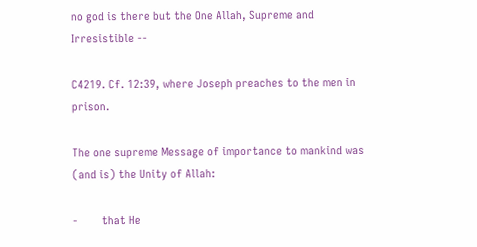no god is there but the One Allah, Supreme and Irresistible --

C4219. Cf. 12:39, where Joseph preaches to the men in prison.

The one supreme Message of importance to mankind was (and is) the Unity of Allah:

-        that He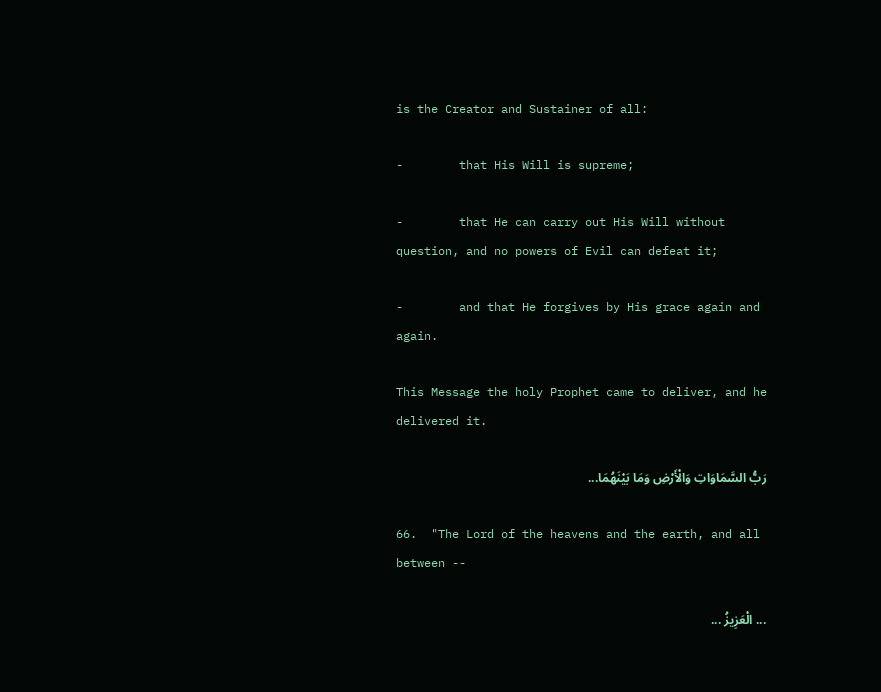is the Creator and Sustainer of all:

-        that His Will is supreme;

-        that He can carry out His Will without question, and no powers of Evil can defeat it;

-        and that He forgives by His grace again and again.

This Message the holy Prophet came to deliver, and he delivered it.

رَبُّ السَّمَاوَاتِ وَالْأَرْضِ وَمَا بَيْنَهُمَا...

66.  "The Lord of the heavens and the earth, and all between --

... الْعَزِيزُ ...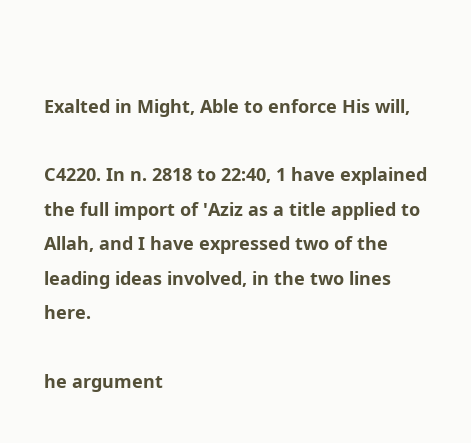Exalted in Might, Able to enforce His will,

C4220. In n. 2818 to 22:40, 1 have explained the full import of 'Aziz as a title applied to Allah, and I have expressed two of the leading ideas involved, in the two lines here.

he argument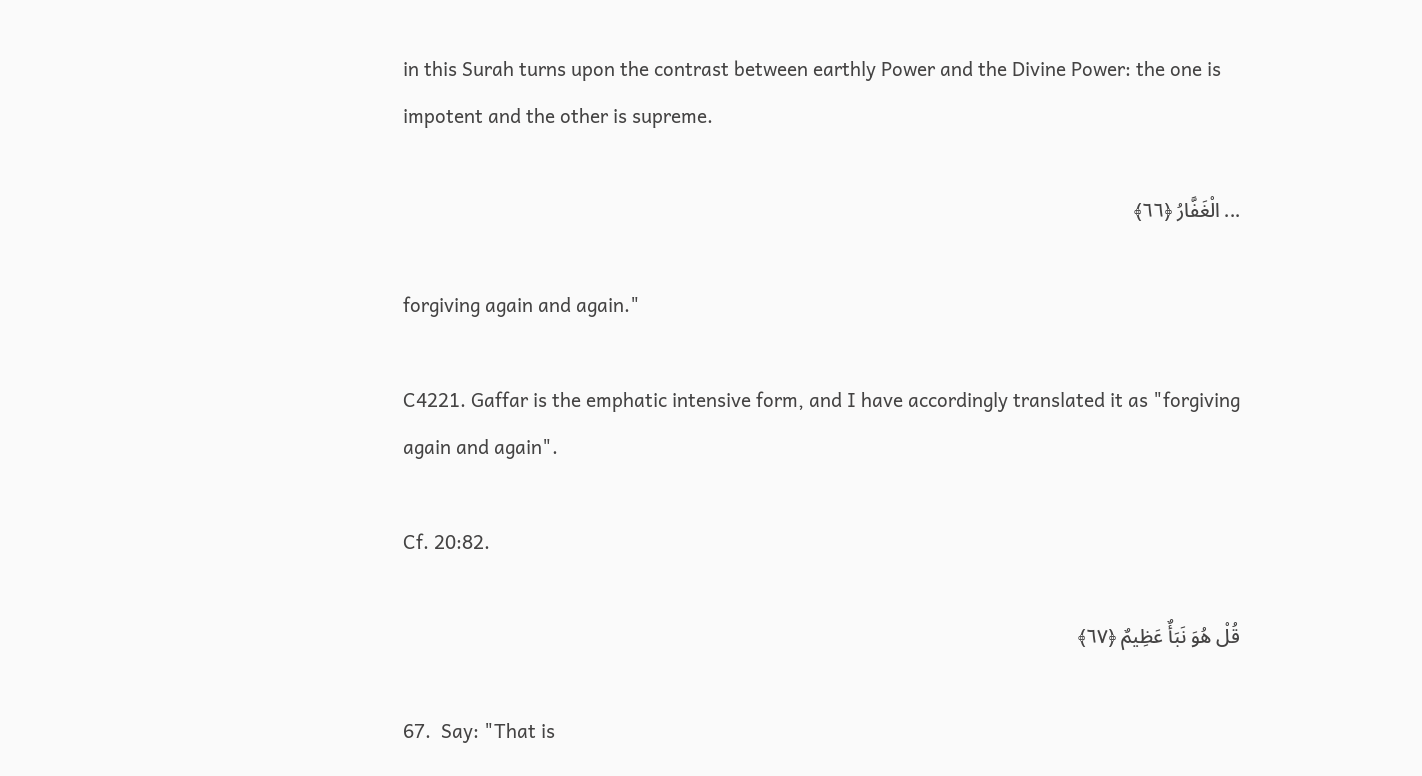in this Surah turns upon the contrast between earthly Power and the Divine Power: the one is impotent and the other is supreme.

... الْغَفَّارُ ﴿٦٦﴾

forgiving again and again."

C4221. Gaffar is the emphatic intensive form, and I have accordingly translated it as "forgiving again and again".

Cf. 20:82.

قُلْ هُوَ نَبَأٌ عَظِيمٌ ﴿٦٧﴾

67.  Say: "That is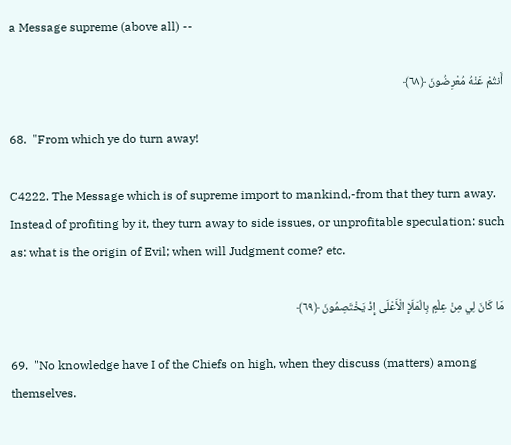a Message supreme (above all) --

أَنتُمْ عَنْهُ مُعْرِضُونَ ﴿٦٨﴾

68.  "From which ye do turn away!

C4222. The Message which is of supreme import to mankind,-from that they turn away. Instead of profiting by it, they turn away to side issues, or unprofitable speculation: such as: what is the origin of Evil; when will Judgment come? etc.

مَا كَانَ لِي مِنْ عِلْمٍ بِالْمَلَإِ الْأَعْلَى إِذْ يَخْتَصِمُونَ ﴿٦٩﴾

69.  "No knowledge have I of the Chiefs on high, when they discuss (matters) among themselves.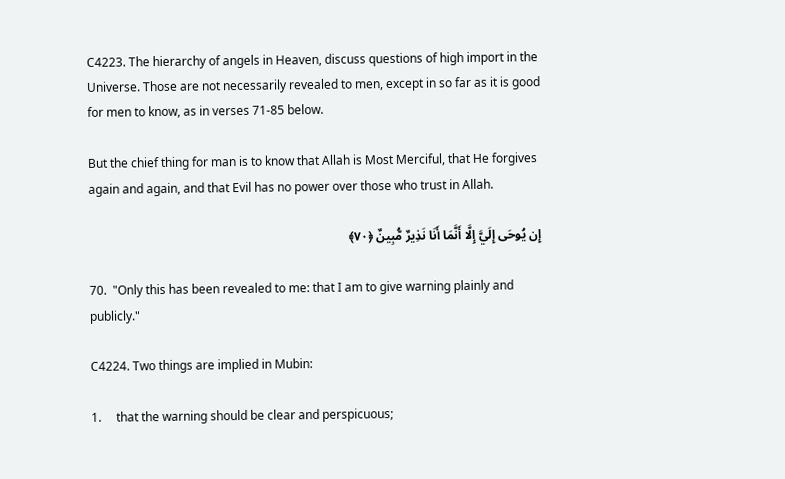C4223. The hierarchy of angels in Heaven, discuss questions of high import in the Universe. Those are not necessarily revealed to men, except in so far as it is good for men to know, as in verses 71-85 below.

But the chief thing for man is to know that Allah is Most Merciful, that He forgives again and again, and that Evil has no power over those who trust in Allah.

إِن يُوحَى إِلَيَّ إِلَّا أَنَّمَا أَنَا نَذِيرٌ مُّبِينٌ ﴿٧٠﴾

70.  "Only this has been revealed to me: that I am to give warning plainly and publicly."

C4224. Two things are implied in Mubin:

1.     that the warning should be clear and perspicuous;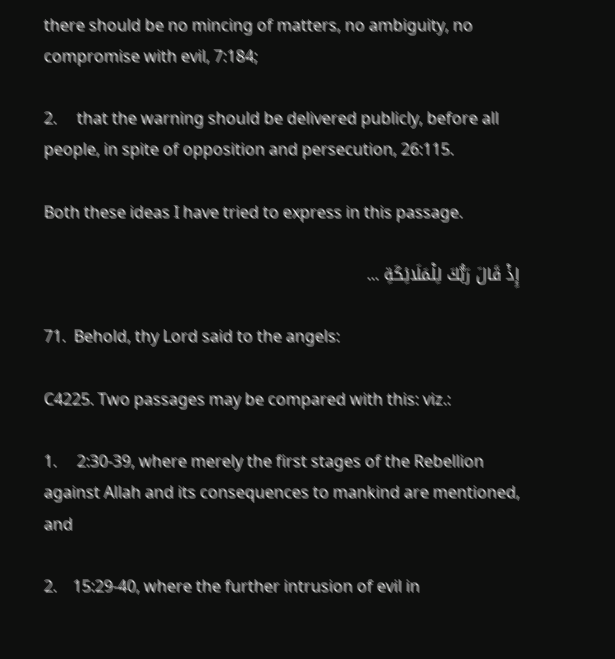there should be no mincing of matters, no ambiguity, no compromise with evil, 7:184;

2.     that the warning should be delivered publicly, before all people, in spite of opposition and persecution, 26:115.

Both these ideas I have tried to express in this passage.

إِذْ قَالَ رَبُّكَ لِلْمَلَائِكَةِ ...

71.  Behold, thy Lord said to the angels:

C4225. Two passages may be compared with this: viz.:

1.     2:30-39, where merely the first stages of the Rebellion against Allah and its consequences to mankind are mentioned, and

2.    15:29-40, where the further intrusion of evil in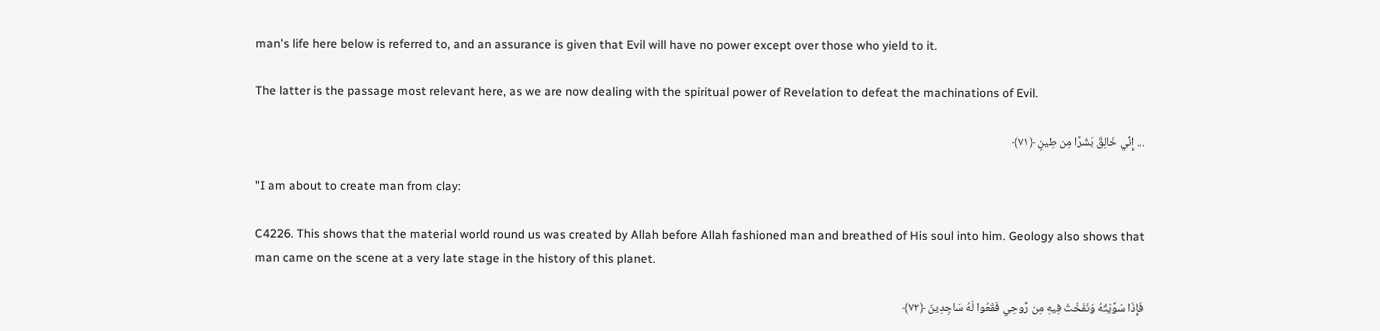man's life here below is referred to, and an assurance is given that Evil will have no power except over those who yield to it.

The latter is the passage most relevant here, as we are now dealing with the spiritual power of Revelation to defeat the machinations of Evil.

... إِنِّي خَالِقٌ بَشَرًا مِن طِينٍ ﴿٧١﴾

"I am about to create man from clay:

C4226. This shows that the material world round us was created by Allah before Allah fashioned man and breathed of His soul into him. Geology also shows that man came on the scene at a very late stage in the history of this planet.

فَإِذَا سَوَّيْتُهُ وَنَفَخْتُ فِيهِ مِن رُّوحِي فَقَعُوا لَهُ سَاجِدِينَ ﴿٧٢﴾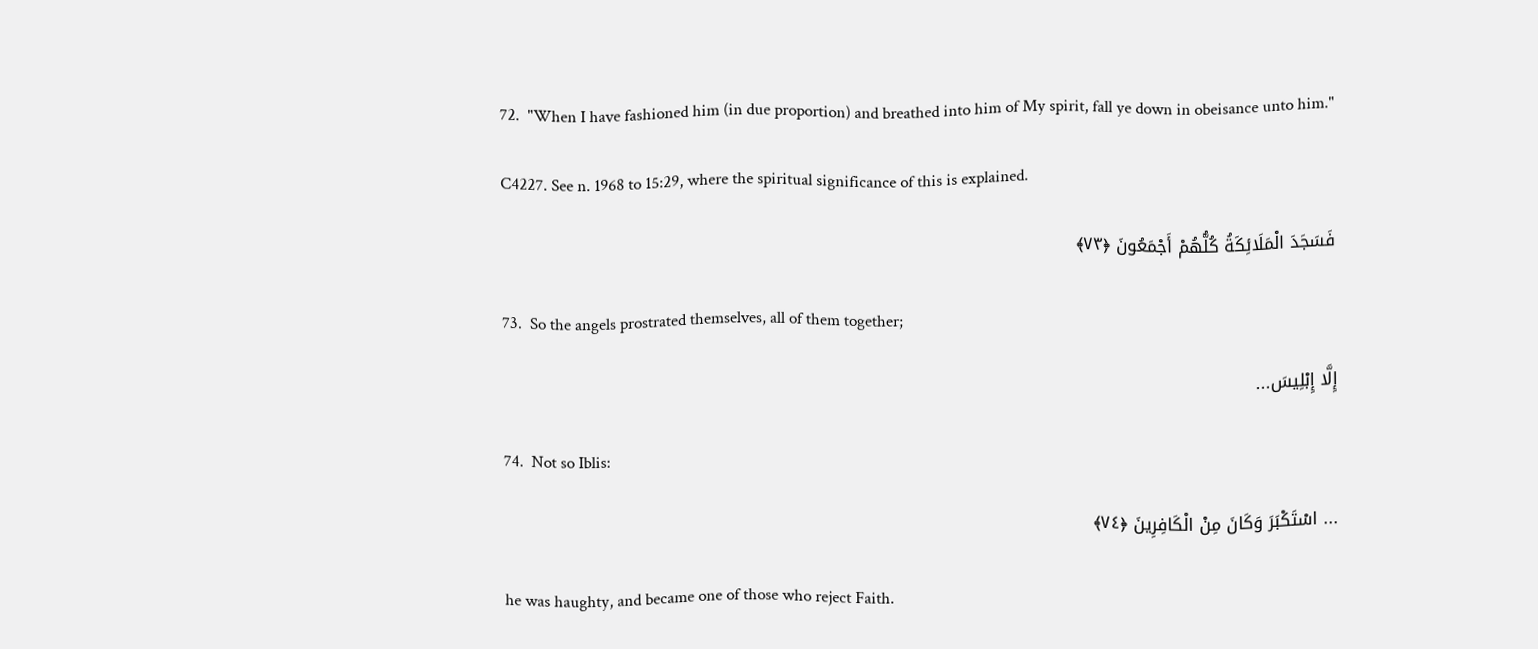72.  "When I have fashioned him (in due proportion) and breathed into him of My spirit, fall ye down in obeisance unto him."

C4227. See n. 1968 to 15:29, where the spiritual significance of this is explained.

فَسَجَدَ الْمَلَائِكَةُ كُلُّهُمْ أَجْمَعُونَ ﴿٧٣﴾

73.  So the angels prostrated themselves, all of them together;

إِلَّا إِبْلِيسَ...

74.  Not so Iblis:

... اسْتَكْبَرَ وَكَانَ مِنْ الْكَافِرِينَ ﴿٧٤﴾

he was haughty, and became one of those who reject Faith.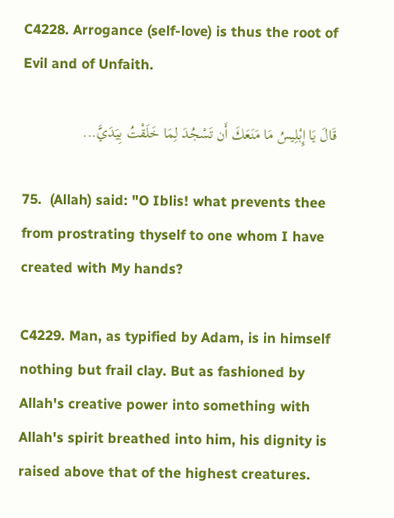C4228. Arrogance (self-love) is thus the root of Evil and of Unfaith.

قَالَ يَا إِبْلِيسُ مَا مَنَعَكَ أَن تَسْجُدَ لِمَا خَلَقْتُ بِيَدَيَّ...

75.  (Allah) said: "O Iblis! what prevents thee from prostrating thyself to one whom I have created with My hands?

C4229. Man, as typified by Adam, is in himself nothing but frail clay. But as fashioned by Allah's creative power into something with Allah's spirit breathed into him, his dignity is raised above that of the highest creatures.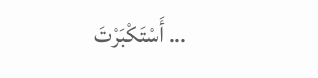... أَسْتَكْبَرْتَ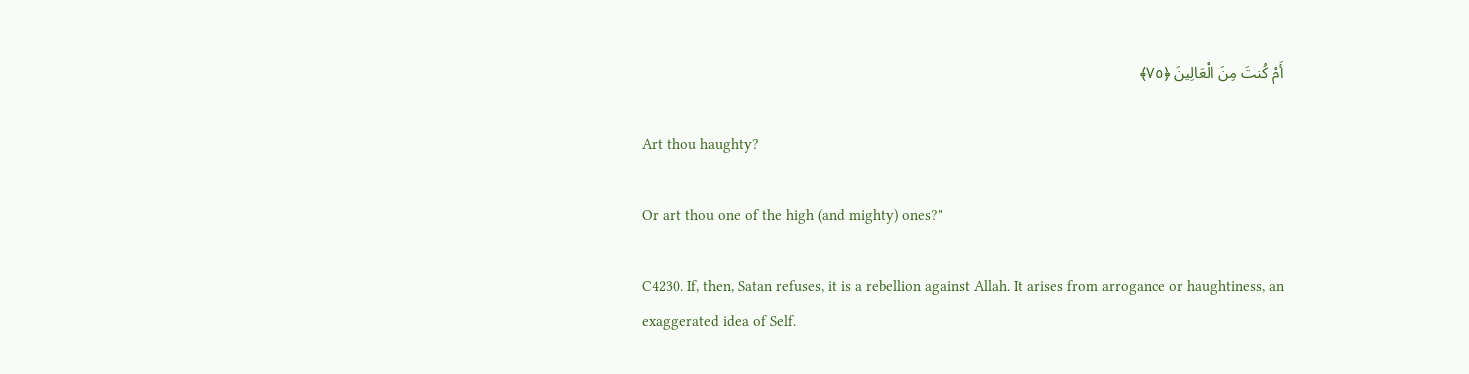أَمْ كُنتَ مِنَ الْعَالِينَ ﴿٧٥﴾

Art thou haughty?

Or art thou one of the high (and mighty) ones?"

C4230. If, then, Satan refuses, it is a rebellion against Allah. It arises from arrogance or haughtiness, an exaggerated idea of Self.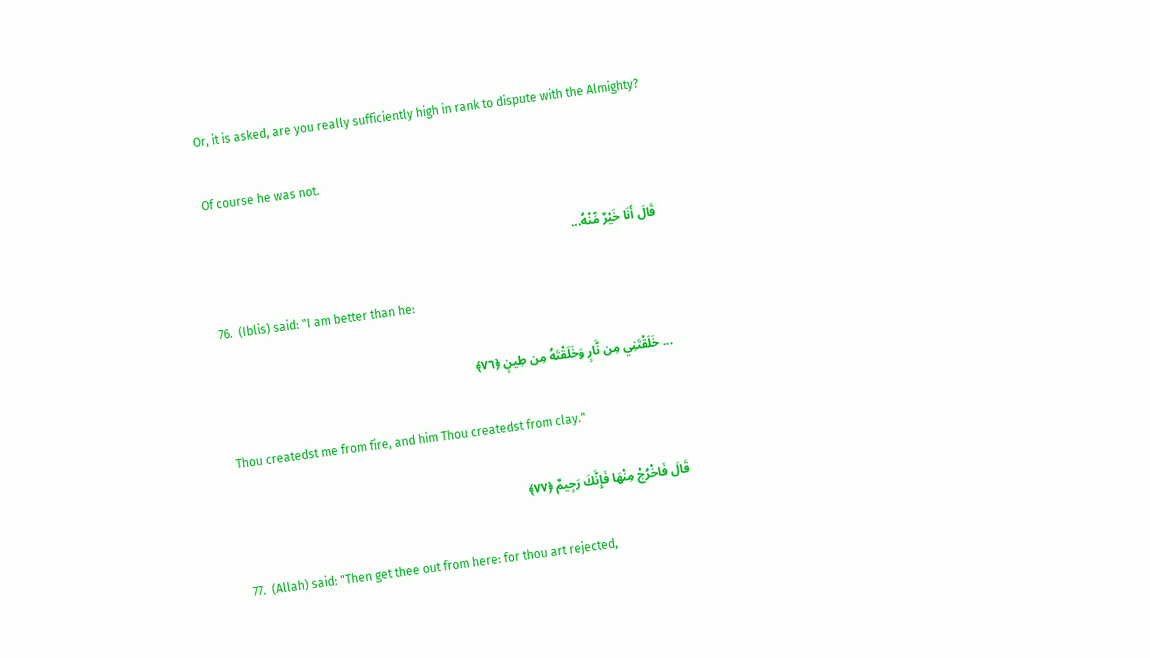Or, it is asked, are you really sufficiently high in rank to dispute with the Almighty?

Of course he was not.

قَالَ أَنَا خَيْرٌ مِّنْهُ...

76.  (Iblis) said: "I am better than he:

... خَلَقْتَنِي مِن نَّارٍ وَخَلَقْتَهُ مِن طِينٍ ﴿٧٦﴾

Thou createdst me from fire, and him Thou createdst from clay."

قَالَ فَاخْرُجْ مِنْهَا فَإِنَّكَ رَجِيمٌ ﴿٧٧﴾

77.  (Allah) said: "Then get thee out from here: for thou art rejected,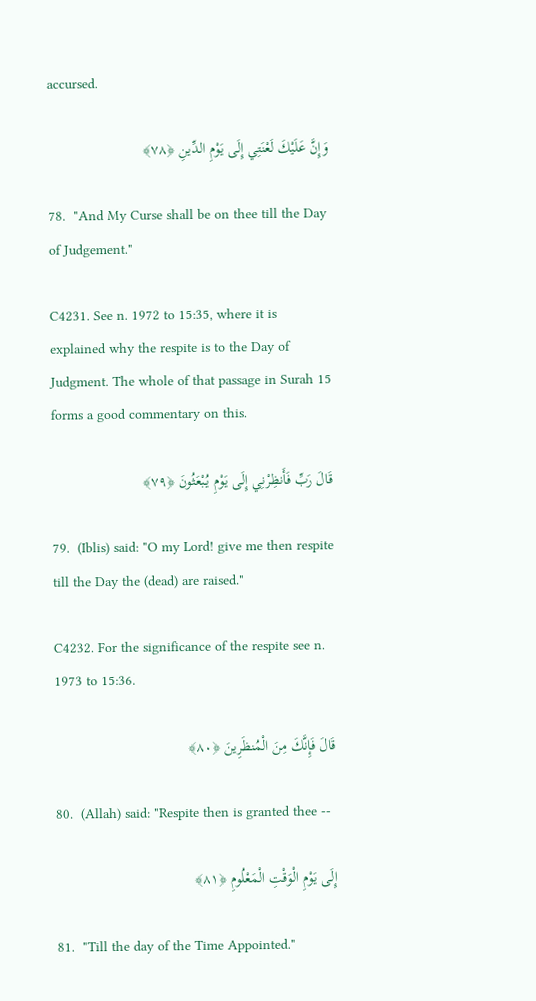accursed.

وَإِنَّ عَلَيْكَ لَعْنَتِي إِلَى يَوْمِ الدِّينِ ﴿٧٨﴾

78.  "And My Curse shall be on thee till the Day of Judgement."

C4231. See n. 1972 to 15:35, where it is explained why the respite is to the Day of Judgment. The whole of that passage in Surah 15 forms a good commentary on this.

قَالَ رَبِّ فَأَنظِرْنِي إِلَى يَوْمِ يُبْعَثُونَ ﴿٧٩﴾

79.  (Iblis) said: "O my Lord! give me then respite till the Day the (dead) are raised."

C4232. For the significance of the respite see n. 1973 to 15:36.

قَالَ فَإِنَّكَ مِنَ الْمُنظَرِينَ ﴿٨٠﴾

80.  (Allah) said: "Respite then is granted thee --

إِلَى يَوْمِ الْوَقْتِ الْمَعْلُومِ ﴿٨١﴾

81.  "Till the day of the Time Appointed."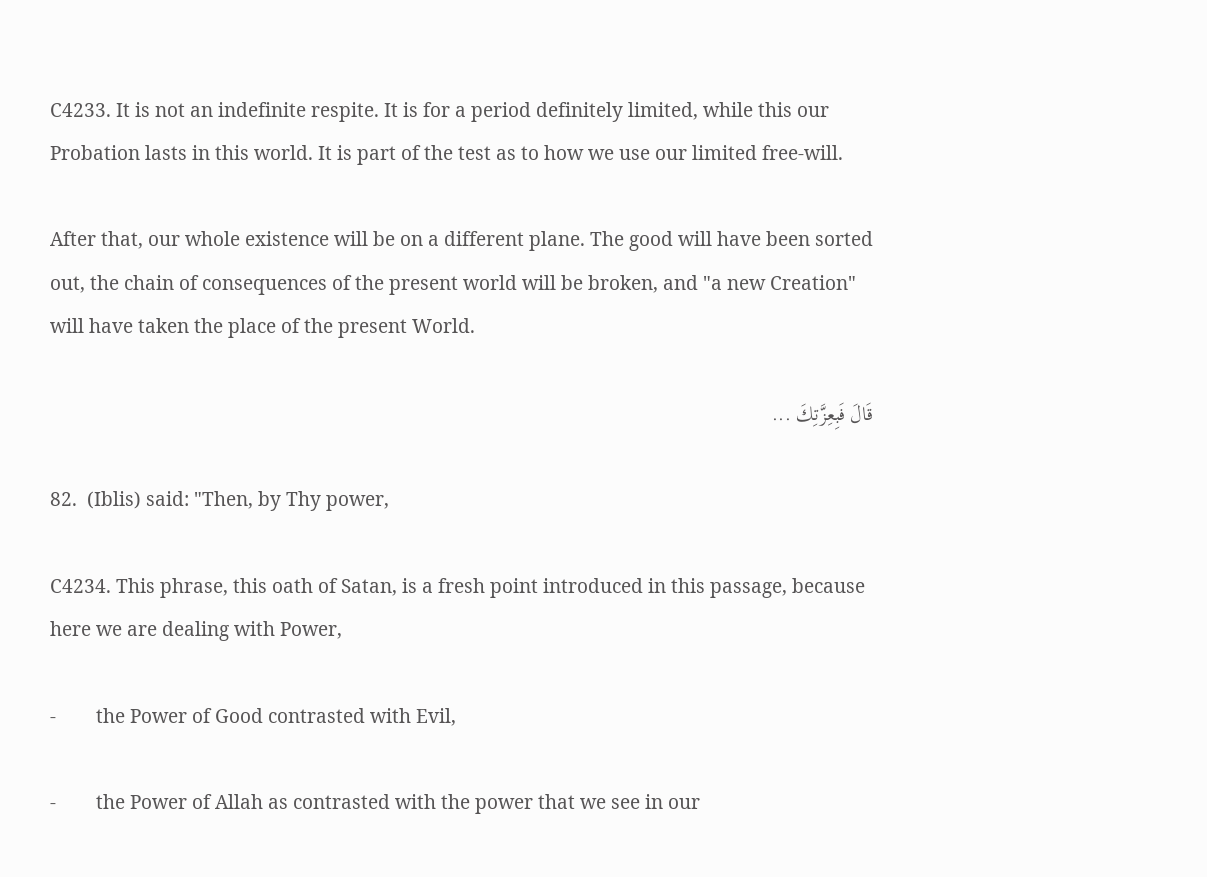C4233. It is not an indefinite respite. It is for a period definitely limited, while this our Probation lasts in this world. It is part of the test as to how we use our limited free-will.

After that, our whole existence will be on a different plane. The good will have been sorted out, the chain of consequences of the present world will be broken, and "a new Creation" will have taken the place of the present World.

قَالَ فَبِعِزَّتِكَ ...

82.  (Iblis) said: "Then, by Thy power,

C4234. This phrase, this oath of Satan, is a fresh point introduced in this passage, because here we are dealing with Power,

-        the Power of Good contrasted with Evil,

-        the Power of Allah as contrasted with the power that we see in our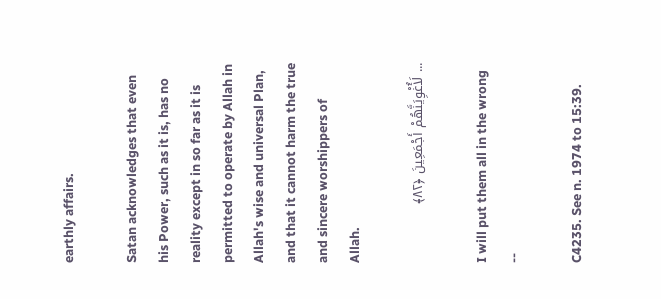earthly affairs.

Satan acknowledges that even his Power, such as it is, has no reality except in so far as it is permitted to operate by Allah in Allah's wise and universal Plan, and that it cannot harm the true and sincere worshippers of Allah.

... لَأُغْوِيَنَّهُمْ أَجْمَعِينَ ﴿٨٢﴾

I will put them all in the wrong --

C4235. See n. 1974 to 15:39.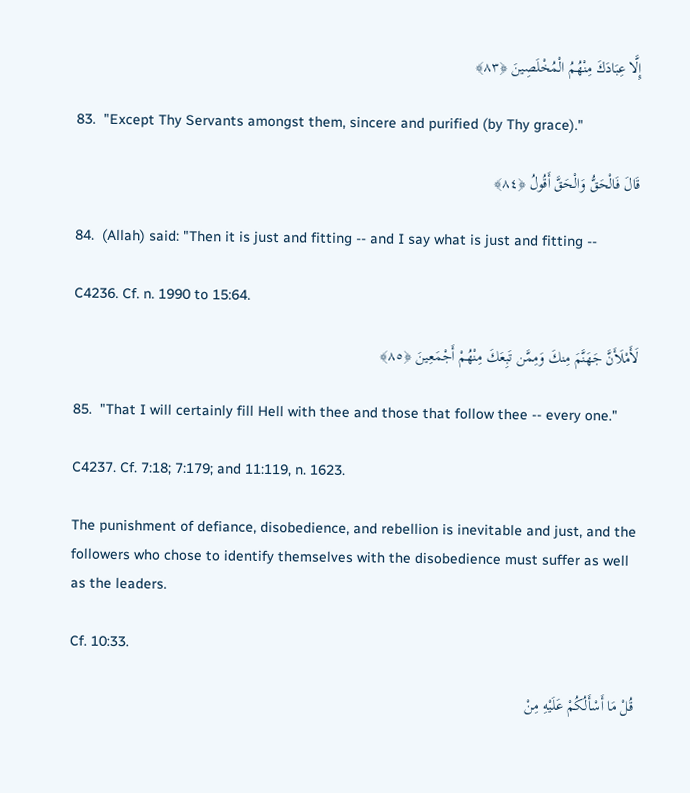إِلَّا عِبَادَكَ مِنْهُمُ الْمُخْلَصِينَ ﴿٨٣﴾

83.  "Except Thy Servants amongst them, sincere and purified (by Thy grace)."

قَالَ فَالْحَقُّ وَالْحَقَّ أَقُولُ ﴿٨٤﴾

84.  (Allah) said: "Then it is just and fitting -- and I say what is just and fitting --

C4236. Cf. n. 1990 to 15:64.

لَأَمْلَأَنَّ جَهَنَّمَ مِنكَ وَمِمَّن تَبِعَكَ مِنْهُمْ أَجْمَعِينَ ﴿٨٥﴾

85.  "That I will certainly fill Hell with thee and those that follow thee -- every one."

C4237. Cf. 7:18; 7:179; and 11:119, n. 1623.

The punishment of defiance, disobedience, and rebellion is inevitable and just, and the followers who chose to identify themselves with the disobedience must suffer as well as the leaders.

Cf. 10:33.

قُلْ مَا أَسْأَلُكُمْ عَلَيْهِ مِنْ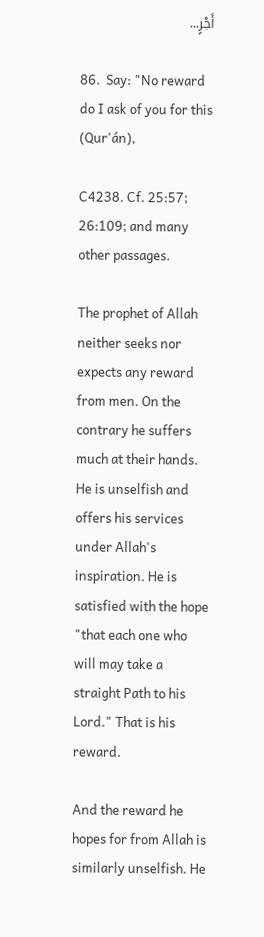أَجْرٍ...

86.  Say: "No reward do I ask of you for this (Qur'án),

C4238. Cf. 25:57; 26:109; and many other passages.

The prophet of Allah neither seeks nor expects any reward from men. On the contrary he suffers much at their hands. He is unselfish and offers his services under Allah's inspiration. He is satisfied with the hope "that each one who will may take a straight Path to his Lord." That is his reward.

And the reward he hopes for from Allah is similarly unselfish. He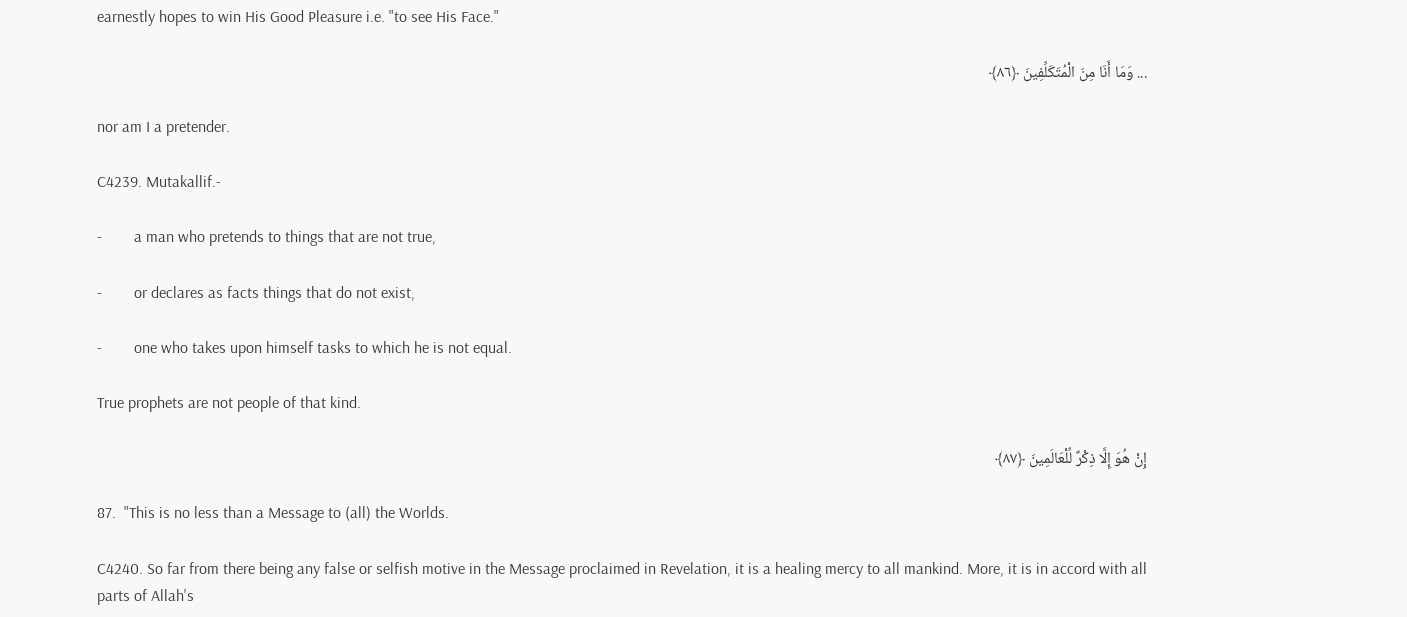earnestly hopes to win His Good Pleasure i.e. "to see His Face."

... وَمَا أَنَا مِنَ الْمُتَكَلِّفِينَ ﴿٨٦﴾

nor am I a pretender.

C4239. Mutakallif.-

-        a man who pretends to things that are not true,

-        or declares as facts things that do not exist,

-        one who takes upon himself tasks to which he is not equal.

True prophets are not people of that kind.

إِنْ هُوَ إِلَّا ذِكْرٌ لِّلْعَالَمِينَ ﴿٨٧﴾

87.  "This is no less than a Message to (all) the Worlds.

C4240. So far from there being any false or selfish motive in the Message proclaimed in Revelation, it is a healing mercy to all mankind. More, it is in accord with all parts of Allah's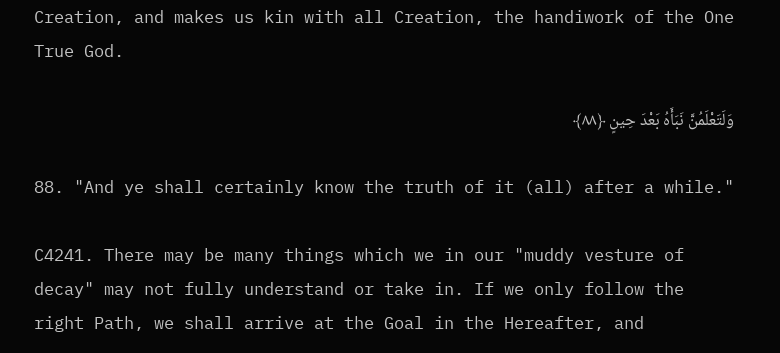Creation, and makes us kin with all Creation, the handiwork of the One True God.

وَلَتَعْلَمُنَّ نَبَأَهُ بَعْدَ حِينٍ ﴿٨٨﴾

88. "And ye shall certainly know the truth of it (all) after a while."

C4241. There may be many things which we in our "muddy vesture of decay" may not fully understand or take in. If we only follow the right Path, we shall arrive at the Goal in the Hereafter, and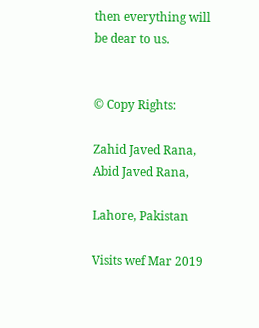then everything will be dear to us.


© Copy Rights:

Zahid Javed Rana, Abid Javed Rana,

Lahore, Pakistan

Visits wef Mar 2019